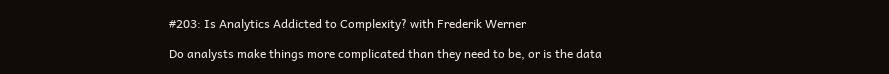#203: Is Analytics Addicted to Complexity? with Frederik Werner

Do analysts make things more complicated than they need to be, or is the data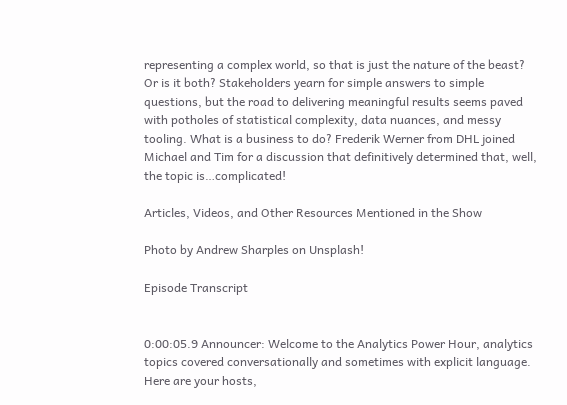representing a complex world, so that is just the nature of the beast? Or is it both? Stakeholders yearn for simple answers to simple questions, but the road to delivering meaningful results seems paved with potholes of statistical complexity, data nuances, and messy tooling. What is a business to do? Frederik Werner from DHL joined Michael and Tim for a discussion that definitively determined that, well, the topic is…complicated!

Articles, Videos, and Other Resources Mentioned in the Show

Photo by Andrew Sharples on Unsplash!

Episode Transcript


0:00:05.9 Announcer: Welcome to the Analytics Power Hour, analytics topics covered conversationally and sometimes with explicit language. Here are your hosts,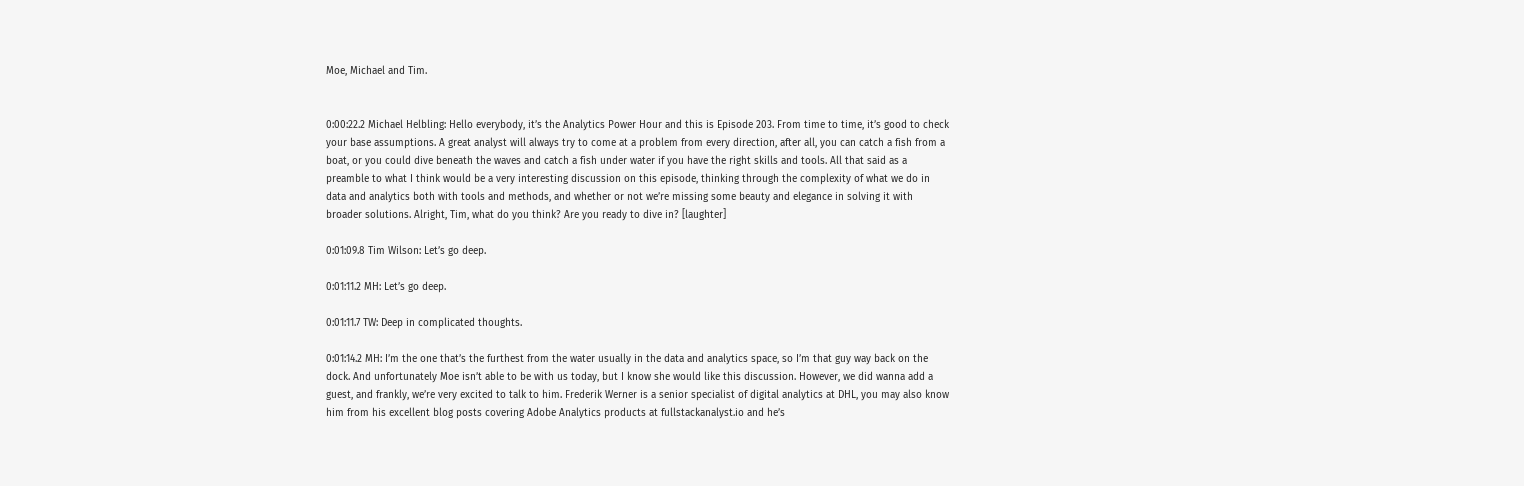Moe, Michael and Tim.


0:00:22.2 Michael Helbling: Hello everybody, it’s the Analytics Power Hour and this is Episode 203. From time to time, it’s good to check your base assumptions. A great analyst will always try to come at a problem from every direction, after all, you can catch a fish from a boat, or you could dive beneath the waves and catch a fish under water if you have the right skills and tools. All that said as a preamble to what I think would be a very interesting discussion on this episode, thinking through the complexity of what we do in data and analytics both with tools and methods, and whether or not we’re missing some beauty and elegance in solving it with broader solutions. Alright, Tim, what do you think? Are you ready to dive in? [laughter]

0:01:09.8 Tim Wilson: Let’s go deep.

0:01:11.2 MH: Let’s go deep.

0:01:11.7 TW: Deep in complicated thoughts.

0:01:14.2 MH: I’m the one that’s the furthest from the water usually in the data and analytics space, so I’m that guy way back on the dock. And unfortunately Moe isn’t able to be with us today, but I know she would like this discussion. However, we did wanna add a guest, and frankly, we’re very excited to talk to him. Frederik Werner is a senior specialist of digital analytics at DHL, you may also know him from his excellent blog posts covering Adobe Analytics products at fullstackanalyst.io and he’s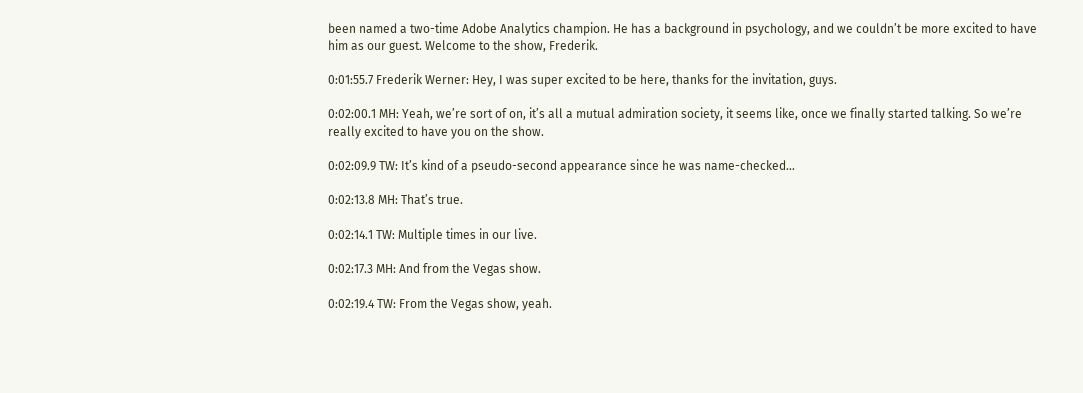been named a two-time Adobe Analytics champion. He has a background in psychology, and we couldn’t be more excited to have him as our guest. Welcome to the show, Frederik.

0:01:55.7 Frederik Werner: Hey, I was super excited to be here, thanks for the invitation, guys.

0:02:00.1 MH: Yeah, we’re sort of on, it’s all a mutual admiration society, it seems like, once we finally started talking. So we’re really excited to have you on the show.

0:02:09.9 TW: It’s kind of a pseudo-second appearance since he was name-checked…

0:02:13.8 MH: That’s true.

0:02:14.1 TW: Multiple times in our live.

0:02:17.3 MH: And from the Vegas show.

0:02:19.4 TW: From the Vegas show, yeah.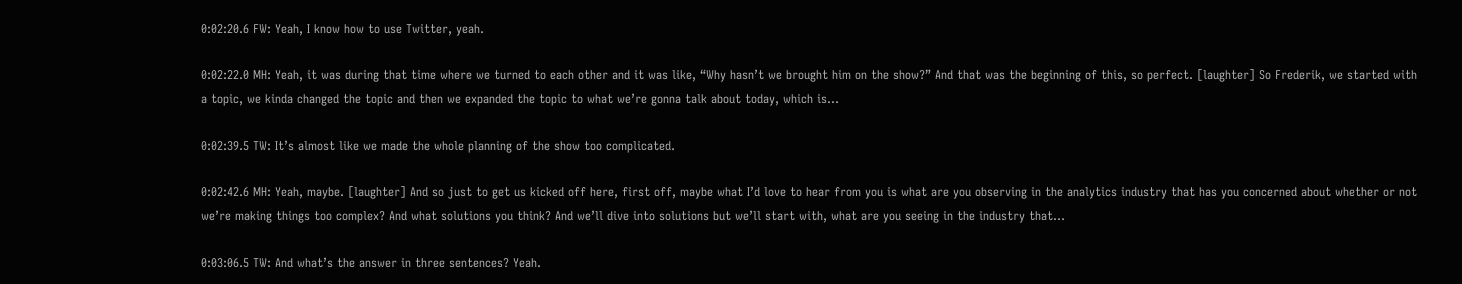0:02:20.6 FW: Yeah, I know how to use Twitter, yeah.

0:02:22.0 MH: Yeah, it was during that time where we turned to each other and it was like, “Why hasn’t we brought him on the show?” And that was the beginning of this, so perfect. [laughter] So Frederik, we started with a topic, we kinda changed the topic and then we expanded the topic to what we’re gonna talk about today, which is…

0:02:39.5 TW: It’s almost like we made the whole planning of the show too complicated.

0:02:42.6 MH: Yeah, maybe. [laughter] And so just to get us kicked off here, first off, maybe what I’d love to hear from you is what are you observing in the analytics industry that has you concerned about whether or not we’re making things too complex? And what solutions you think? And we’ll dive into solutions but we’ll start with, what are you seeing in the industry that…

0:03:06.5 TW: And what’s the answer in three sentences? Yeah.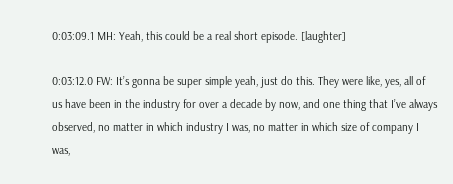0:03:09.1 MH: Yeah, this could be a real short episode. [laughter]

0:03:12.0 FW: It’s gonna be super simple yeah, just do this. They were like, yes, all of us have been in the industry for over a decade by now, and one thing that I’ve always observed, no matter in which industry I was, no matter in which size of company I was,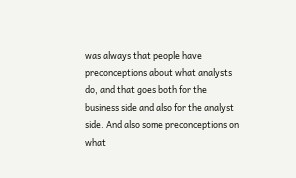was always that people have preconceptions about what analysts do, and that goes both for the business side and also for the analyst side. And also some preconceptions on what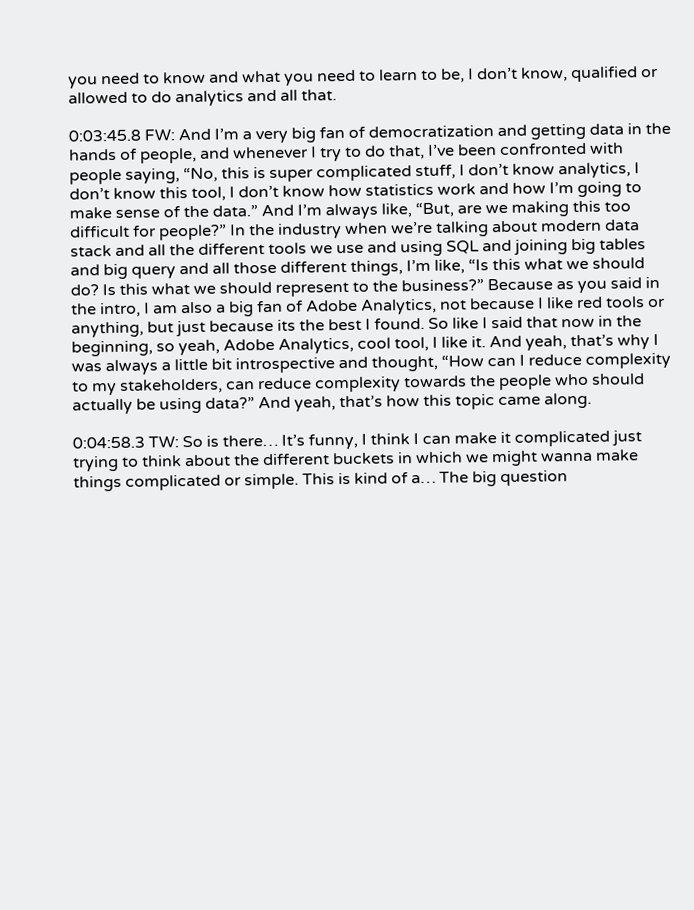you need to know and what you need to learn to be, I don’t know, qualified or allowed to do analytics and all that.

0:03:45.8 FW: And I’m a very big fan of democratization and getting data in the hands of people, and whenever I try to do that, I’ve been confronted with people saying, “No, this is super complicated stuff, I don’t know analytics, I don’t know this tool, I don’t know how statistics work and how I’m going to make sense of the data.” And I’m always like, “But, are we making this too difficult for people?” In the industry when we’re talking about modern data stack and all the different tools we use and using SQL and joining big tables and big query and all those different things, I’m like, “Is this what we should do? Is this what we should represent to the business?” Because as you said in the intro, I am also a big fan of Adobe Analytics, not because I like red tools or anything, but just because its the best I found. So like I said that now in the beginning, so yeah, Adobe Analytics, cool tool, I like it. And yeah, that’s why I was always a little bit introspective and thought, “How can I reduce complexity to my stakeholders, can reduce complexity towards the people who should actually be using data?” And yeah, that’s how this topic came along.

0:04:58.3 TW: So is there… It’s funny, I think I can make it complicated just trying to think about the different buckets in which we might wanna make things complicated or simple. This is kind of a… The big question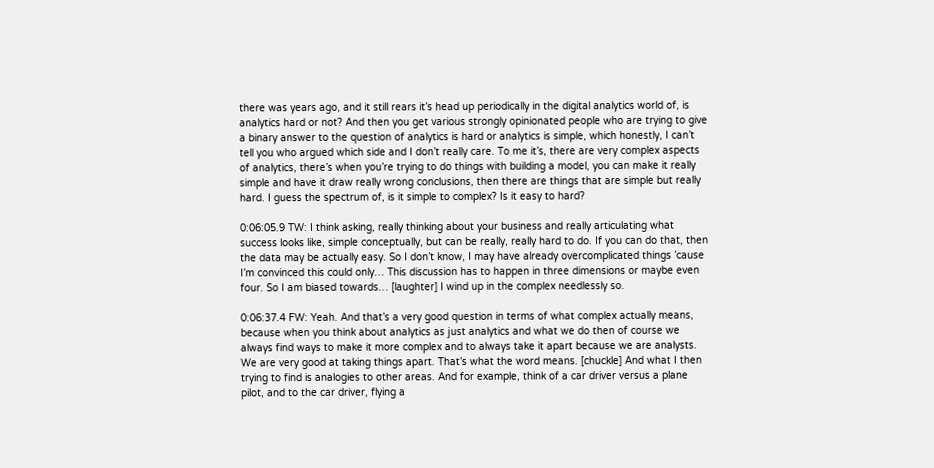there was years ago, and it still rears it’s head up periodically in the digital analytics world of, is analytics hard or not? And then you get various strongly opinionated people who are trying to give a binary answer to the question of analytics is hard or analytics is simple, which honestly, I can’t tell you who argued which side and I don’t really care. To me it’s, there are very complex aspects of analytics, there’s when you’re trying to do things with building a model, you can make it really simple and have it draw really wrong conclusions, then there are things that are simple but really hard. I guess the spectrum of, is it simple to complex? Is it easy to hard?

0:06:05.9 TW: I think asking, really thinking about your business and really articulating what success looks like, simple conceptually, but can be really, really hard to do. If you can do that, then the data may be actually easy. So I don’t know, I may have already overcomplicated things ’cause I’m convinced this could only… This discussion has to happen in three dimensions or maybe even four. So I am biased towards… [laughter] I wind up in the complex needlessly so.

0:06:37.4 FW: Yeah. And that’s a very good question in terms of what complex actually means, because when you think about analytics as just analytics and what we do then of course we always find ways to make it more complex and to always take it apart because we are analysts. We are very good at taking things apart. That’s what the word means. [chuckle] And what I then trying to find is analogies to other areas. And for example, think of a car driver versus a plane pilot, and to the car driver, flying a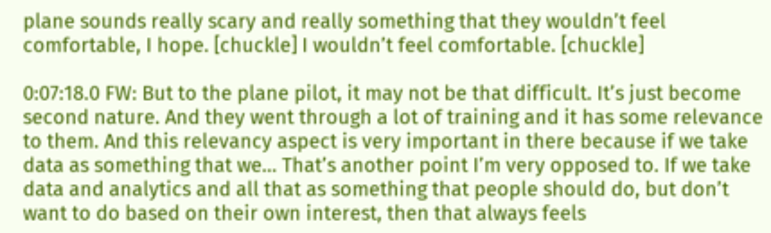plane sounds really scary and really something that they wouldn’t feel comfortable, I hope. [chuckle] I wouldn’t feel comfortable. [chuckle]

0:07:18.0 FW: But to the plane pilot, it may not be that difficult. It’s just become second nature. And they went through a lot of training and it has some relevance to them. And this relevancy aspect is very important in there because if we take data as something that we… That’s another point I’m very opposed to. If we take data and analytics and all that as something that people should do, but don’t want to do based on their own interest, then that always feels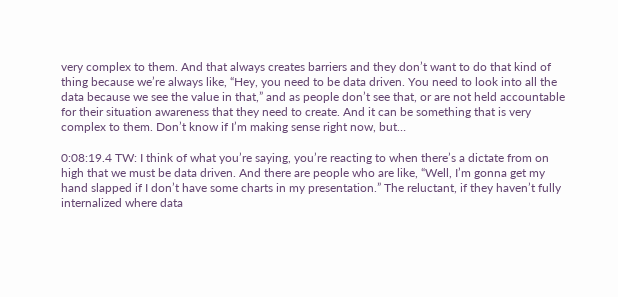very complex to them. And that always creates barriers and they don’t want to do that kind of thing because we’re always like, “Hey, you need to be data driven. You need to look into all the data because we see the value in that,” and as people don’t see that, or are not held accountable for their situation awareness that they need to create. And it can be something that is very complex to them. Don’t know if I’m making sense right now, but…

0:08:19.4 TW: I think of what you’re saying, you’re reacting to when there’s a dictate from on high that we must be data driven. And there are people who are like, “Well, I’m gonna get my hand slapped if I don’t have some charts in my presentation.” The reluctant, if they haven’t fully internalized where data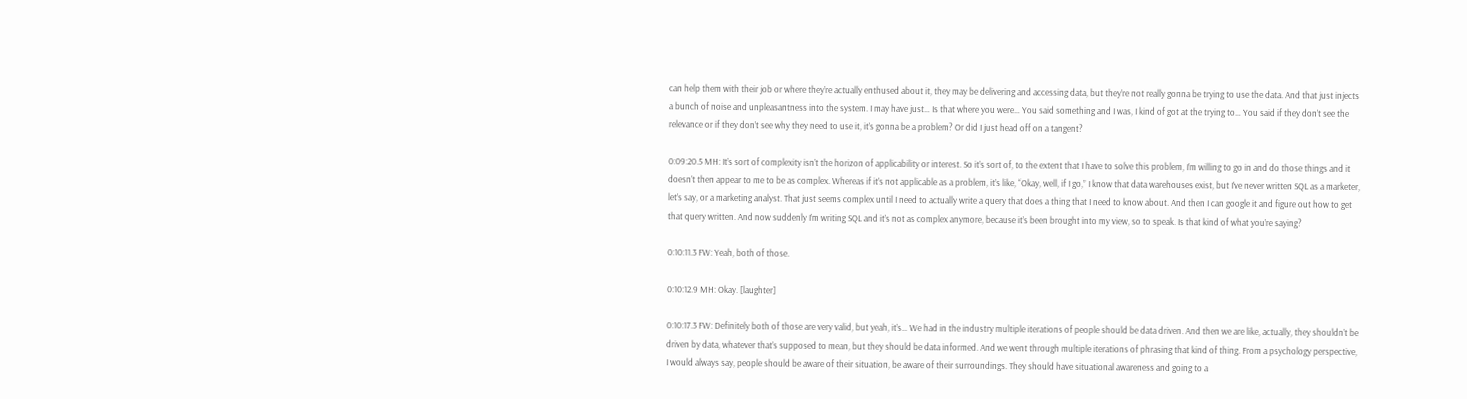can help them with their job or where they’re actually enthused about it, they may be delivering and accessing data, but they’re not really gonna be trying to use the data. And that just injects a bunch of noise and unpleasantness into the system. I may have just… Is that where you were… You said something and I was, I kind of got at the trying to… You said if they don’t see the relevance or if they don’t see why they need to use it, it’s gonna be a problem? Or did I just head off on a tangent?

0:09:20.5 MH: It’s sort of complexity isn’t the horizon of applicability or interest. So it’s sort of, to the extent that I have to solve this problem, I’m willing to go in and do those things and it doesn’t then appear to me to be as complex. Whereas if it’s not applicable as a problem, it’s like, “Okay, well, if I go,” I know that data warehouses exist, but I’ve never written SQL as a marketer, let’s say, or a marketing analyst. That just seems complex until I need to actually write a query that does a thing that I need to know about. And then I can google it and figure out how to get that query written. And now suddenly I’m writing SQL and it’s not as complex anymore, because it’s been brought into my view, so to speak. Is that kind of what you’re saying?

0:10:11.3 FW: Yeah, both of those.

0:10:12.9 MH: Okay. [laughter]

0:10:17.3 FW: Definitely both of those are very valid, but yeah, it’s… We had in the industry multiple iterations of people should be data driven. And then we are like, actually, they shouldn’t be driven by data, whatever that’s supposed to mean, but they should be data informed. And we went through multiple iterations of phrasing that kind of thing. From a psychology perspective, I would always say, people should be aware of their situation, be aware of their surroundings. They should have situational awareness and going to a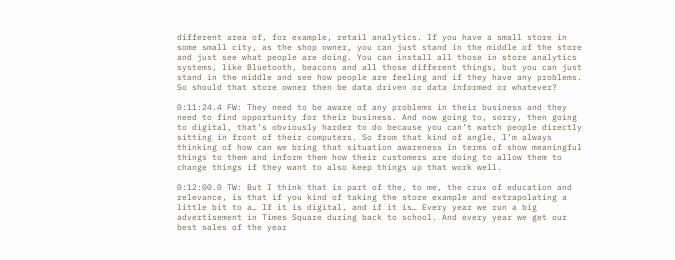different area of, for example, retail analytics. If you have a small store in some small city, as the shop owner, you can just stand in the middle of the store and just see what people are doing. You can install all those in store analytics systems, like Bluetooth, beacons and all those different things, but you can just stand in the middle and see how people are feeling and if they have any problems. So should that store owner then be data driven or data informed or whatever?

0:11:24.4 FW: They need to be aware of any problems in their business and they need to find opportunity for their business. And now going to, sorry, then going to digital, that’s obviously harder to do because you can’t watch people directly sitting in front of their computers. So from that kind of angle, I’m always thinking of how can we bring that situation awareness in terms of show meaningful things to them and inform them how their customers are doing to allow them to change things if they want to also keep things up that work well.

0:12:00.0 TW: But I think that is part of the, to me, the crux of education and relevance, is that if you kind of taking the store example and extrapolating a little bit to a… If it is digital, and if it is… Every year we run a big advertisement in Times Square during back to school. And every year we get our best sales of the year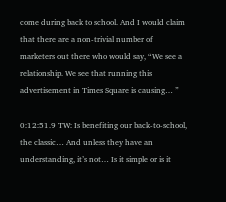come during back to school. And I would claim that there are a non-trivial number of marketers out there who would say, “We see a relationship. We see that running this advertisement in Times Square is causing… ”

0:12:51.9 TW: Is benefiting our back-to-school, the classic… And unless they have an understanding, it’s not… Is it simple or is it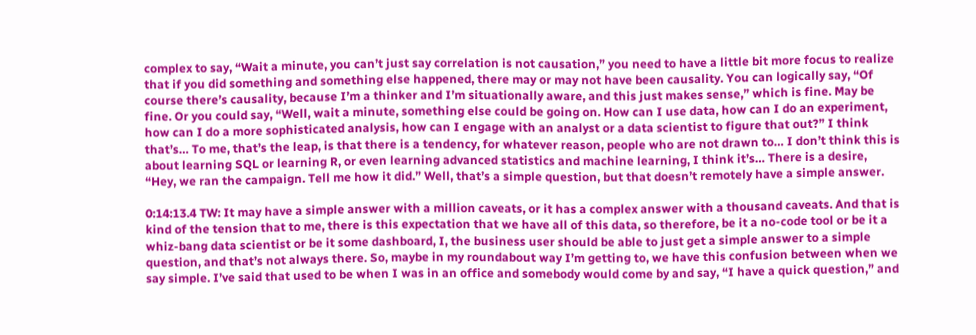complex to say, “Wait a minute, you can’t just say correlation is not causation,” you need to have a little bit more focus to realize that if you did something and something else happened, there may or may not have been causality. You can logically say, “Of course there’s causality, because I’m a thinker and I’m situationally aware, and this just makes sense,” which is fine. May be fine. Or you could say, “Well, wait a minute, something else could be going on. How can I use data, how can I do an experiment, how can I do a more sophisticated analysis, how can I engage with an analyst or a data scientist to figure that out?” I think that’s… To me, that’s the leap, is that there is a tendency, for whatever reason, people who are not drawn to… I don’t think this is about learning SQL or learning R, or even learning advanced statistics and machine learning, I think it’s… There is a desire, “Hey, we ran the campaign. Tell me how it did.” Well, that’s a simple question, but that doesn’t remotely have a simple answer.

0:14:13.4 TW: It may have a simple answer with a million caveats, or it has a complex answer with a thousand caveats. And that is kind of the tension that to me, there is this expectation that we have all of this data, so therefore, be it a no-code tool or be it a whiz-bang data scientist or be it some dashboard, I, the business user should be able to just get a simple answer to a simple question, and that’s not always there. So, maybe in my roundabout way I’m getting to, we have this confusion between when we say simple. I’ve said that used to be when I was in an office and somebody would come by and say, “I have a quick question,” and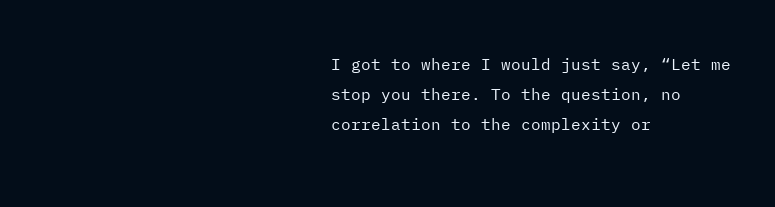I got to where I would just say, “Let me stop you there. To the question, no correlation to the complexity or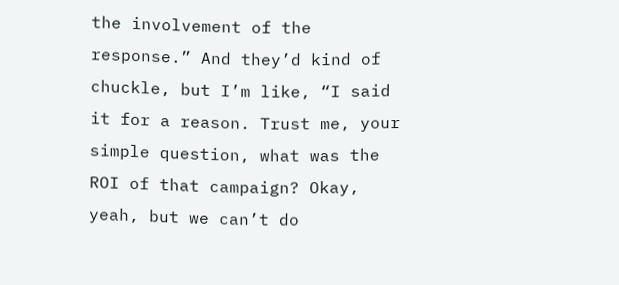the involvement of the response.” And they’d kind of chuckle, but I’m like, “I said it for a reason. Trust me, your simple question, what was the ROI of that campaign? Okay, yeah, but we can’t do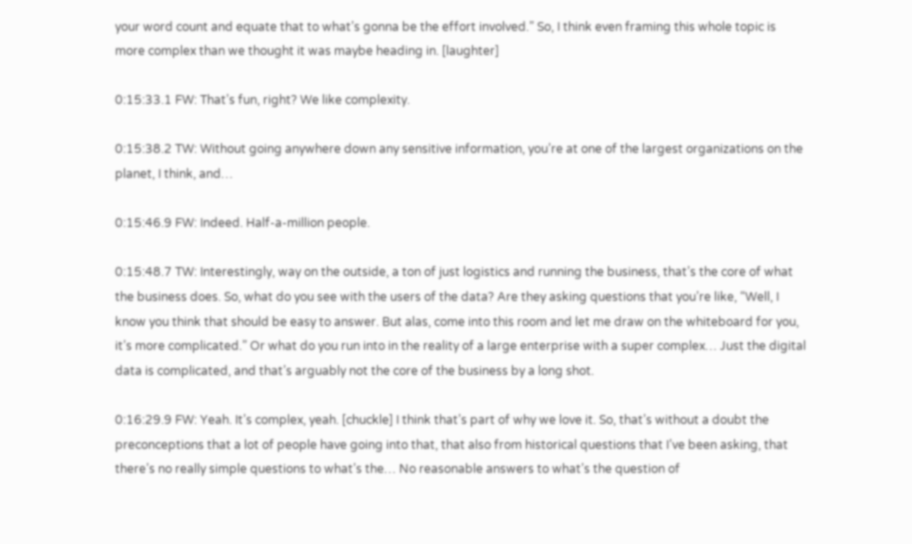your word count and equate that to what’s gonna be the effort involved.” So, I think even framing this whole topic is more complex than we thought it was maybe heading in. [laughter]

0:15:33.1 FW: That’s fun, right? We like complexity.

0:15:38.2 TW: Without going anywhere down any sensitive information, you’re at one of the largest organizations on the planet, I think, and…

0:15:46.9 FW: Indeed. Half-a-million people.

0:15:48.7 TW: Interestingly, way on the outside, a ton of just logistics and running the business, that’s the core of what the business does. So, what do you see with the users of the data? Are they asking questions that you’re like, “Well, I know you think that should be easy to answer. But alas, come into this room and let me draw on the whiteboard for you, it’s more complicated.” Or what do you run into in the reality of a large enterprise with a super complex… Just the digital data is complicated, and that’s arguably not the core of the business by a long shot.

0:16:29.9 FW: Yeah. It’s complex, yeah. [chuckle] I think that’s part of why we love it. So, that’s without a doubt the preconceptions that a lot of people have going into that, that also from historical questions that I’ve been asking, that there’s no really simple questions to what’s the… No reasonable answers to what’s the question of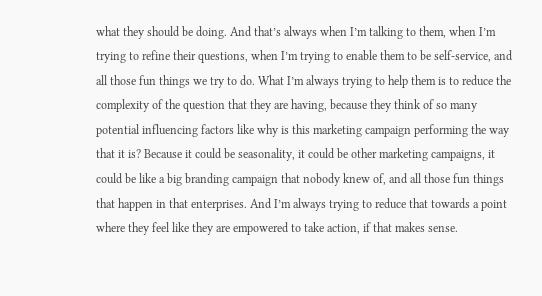what they should be doing. And that’s always when I’m talking to them, when I’m trying to refine their questions, when I’m trying to enable them to be self-service, and all those fun things we try to do. What I’m always trying to help them is to reduce the complexity of the question that they are having, because they think of so many potential influencing factors like why is this marketing campaign performing the way that it is? Because it could be seasonality, it could be other marketing campaigns, it could be like a big branding campaign that nobody knew of, and all those fun things that happen in that enterprises. And I’m always trying to reduce that towards a point where they feel like they are empowered to take action, if that makes sense.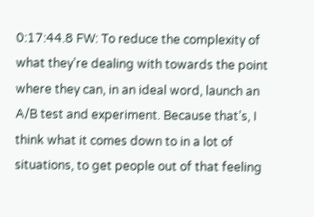0:17:44.8 FW: To reduce the complexity of what they’re dealing with towards the point where they can, in an ideal word, launch an A/B test and experiment. Because that’s, I think what it comes down to in a lot of situations, to get people out of that feeling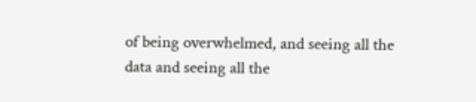of being overwhelmed, and seeing all the data and seeing all the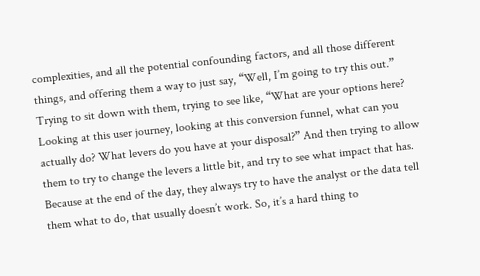complexities, and all the potential confounding factors, and all those different things, and offering them a way to just say, “Well, I’m going to try this out.” Trying to sit down with them, trying to see like, “What are your options here? Looking at this user journey, looking at this conversion funnel, what can you actually do? What levers do you have at your disposal?” And then trying to allow them to try to change the levers a little bit, and try to see what impact that has. Because at the end of the day, they always try to have the analyst or the data tell them what to do, that usually doesn’t work. So, it’s a hard thing to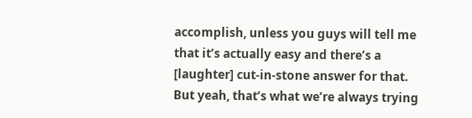accomplish, unless you guys will tell me that it’s actually easy and there’s a [laughter] cut-in-stone answer for that. But yeah, that’s what we’re always trying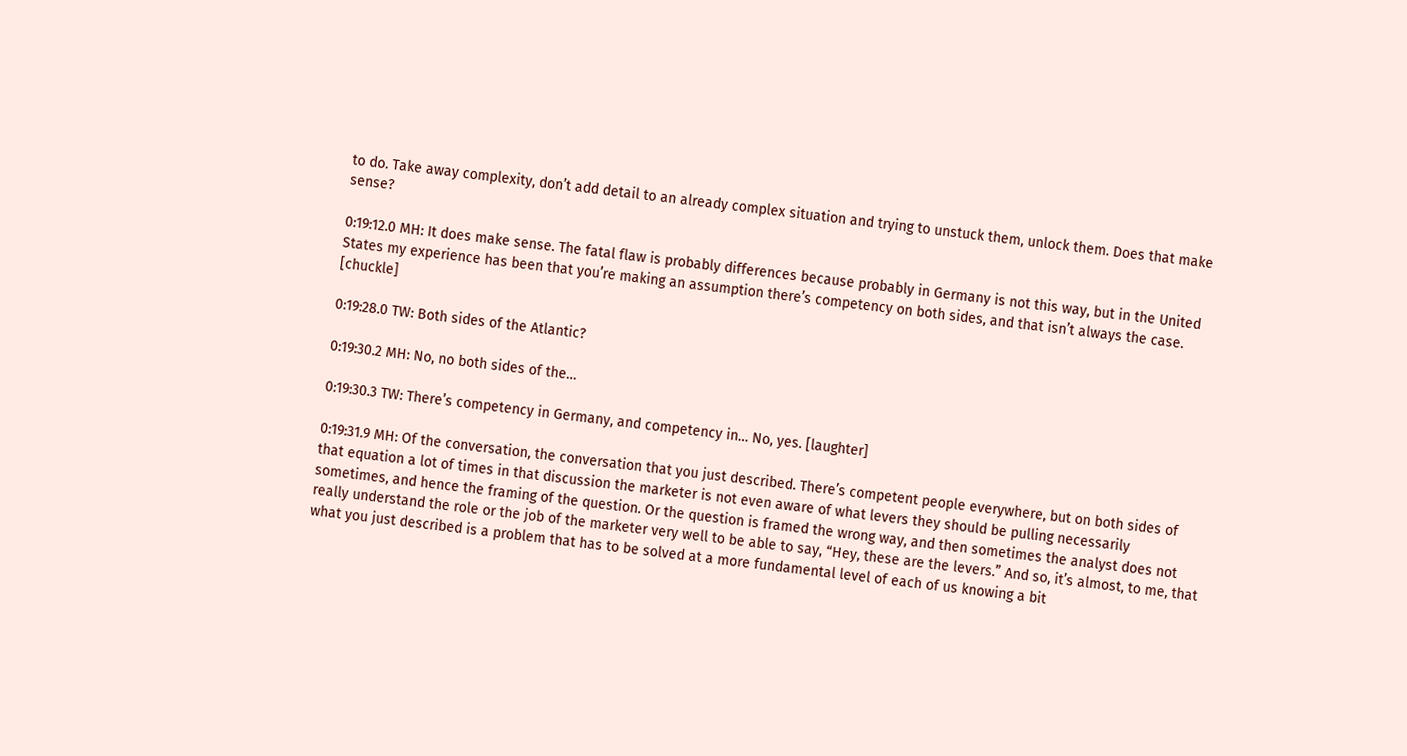to do. Take away complexity, don’t add detail to an already complex situation and trying to unstuck them, unlock them. Does that make sense?

0:19:12.0 MH: It does make sense. The fatal flaw is probably differences because probably in Germany is not this way, but in the United States my experience has been that you’re making an assumption there’s competency on both sides, and that isn’t always the case. [chuckle]

0:19:28.0 TW: Both sides of the Atlantic?

0:19:30.2 MH: No, no both sides of the…

0:19:30.3 TW: There’s competency in Germany, and competency in… No, yes. [laughter]

0:19:31.9 MH: Of the conversation, the conversation that you just described. There’s competent people everywhere, but on both sides of that equation a lot of times in that discussion the marketer is not even aware of what levers they should be pulling necessarily sometimes, and hence the framing of the question. Or the question is framed the wrong way, and then sometimes the analyst does not really understand the role or the job of the marketer very well to be able to say, “Hey, these are the levers.” And so, it’s almost, to me, that what you just described is a problem that has to be solved at a more fundamental level of each of us knowing a bit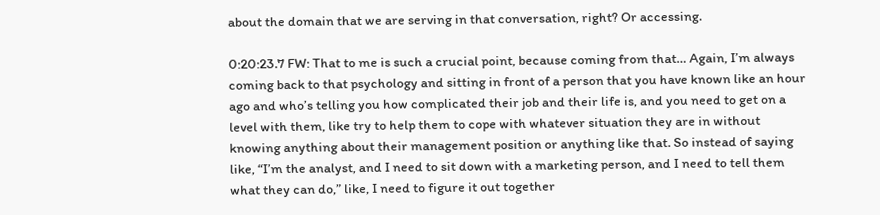about the domain that we are serving in that conversation, right? Or accessing.

0:20:23.7 FW: That to me is such a crucial point, because coming from that… Again, I’m always coming back to that psychology and sitting in front of a person that you have known like an hour ago and who’s telling you how complicated their job and their life is, and you need to get on a level with them, like try to help them to cope with whatever situation they are in without knowing anything about their management position or anything like that. So instead of saying like, “I’m the analyst, and I need to sit down with a marketing person, and I need to tell them what they can do,” like, I need to figure it out together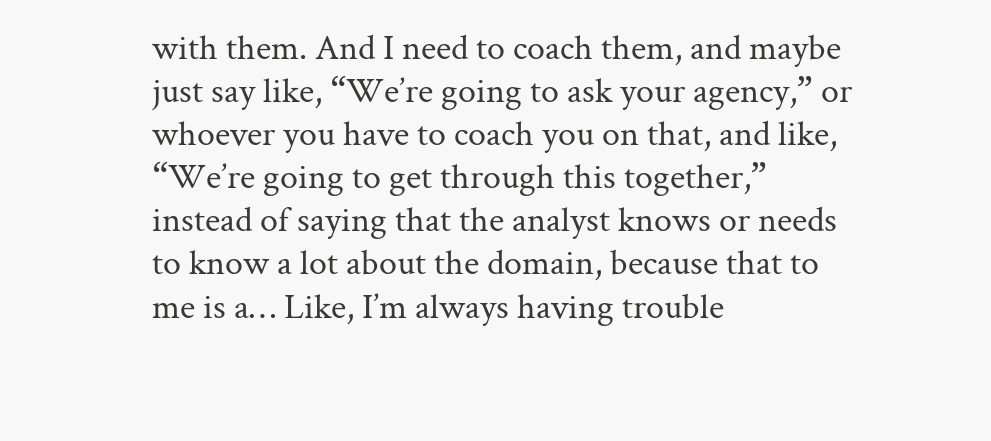with them. And I need to coach them, and maybe just say like, “We’re going to ask your agency,” or whoever you have to coach you on that, and like, “We’re going to get through this together,” instead of saying that the analyst knows or needs to know a lot about the domain, because that to me is a… Like, I’m always having trouble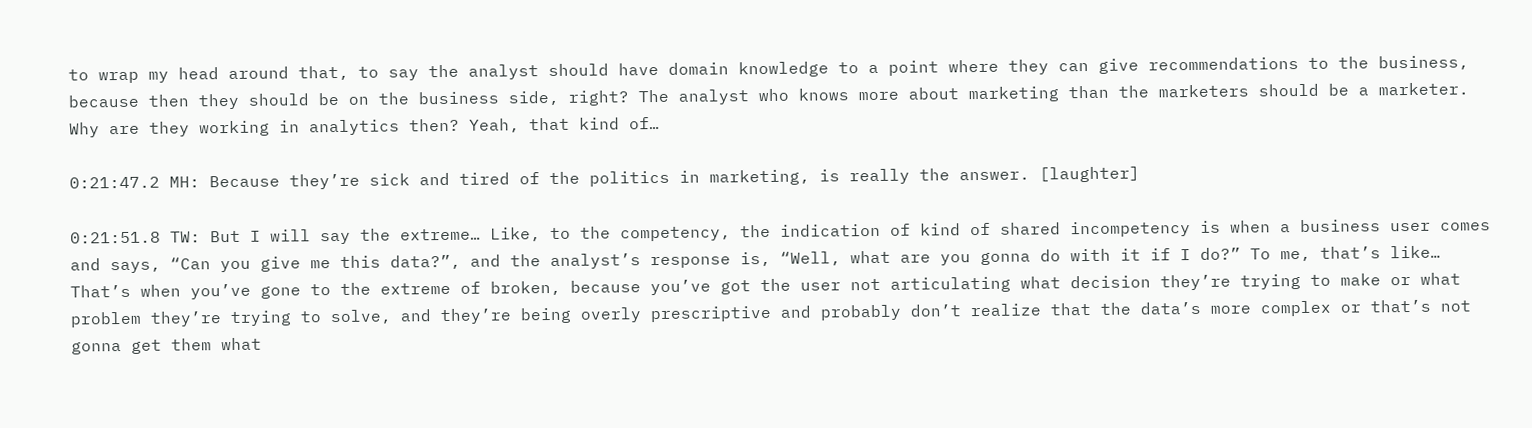to wrap my head around that, to say the analyst should have domain knowledge to a point where they can give recommendations to the business, because then they should be on the business side, right? The analyst who knows more about marketing than the marketers should be a marketer. Why are they working in analytics then? Yeah, that kind of…

0:21:47.2 MH: Because they’re sick and tired of the politics in marketing, is really the answer. [laughter]

0:21:51.8 TW: But I will say the extreme… Like, to the competency, the indication of kind of shared incompetency is when a business user comes and says, “Can you give me this data?”, and the analyst’s response is, “Well, what are you gonna do with it if I do?” To me, that’s like… That’s when you’ve gone to the extreme of broken, because you’ve got the user not articulating what decision they’re trying to make or what problem they’re trying to solve, and they’re being overly prescriptive and probably don’t realize that the data’s more complex or that’s not gonna get them what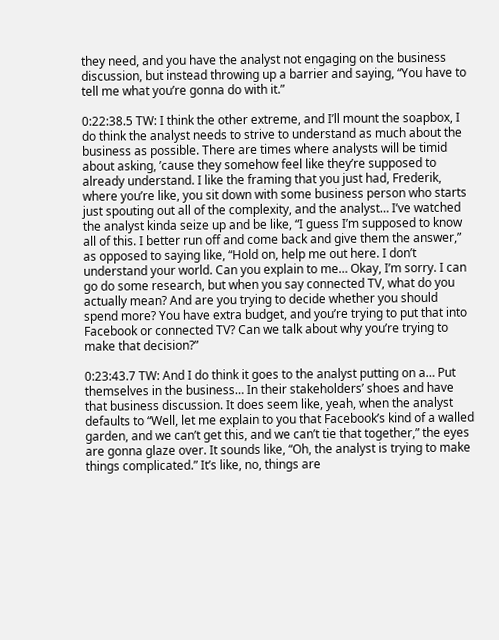they need, and you have the analyst not engaging on the business discussion, but instead throwing up a barrier and saying, “You have to tell me what you’re gonna do with it.”

0:22:38.5 TW: I think the other extreme, and I’ll mount the soapbox, I do think the analyst needs to strive to understand as much about the business as possible. There are times where analysts will be timid about asking, ’cause they somehow feel like they’re supposed to already understand. I like the framing that you just had, Frederik, where you’re like, you sit down with some business person who starts just spouting out all of the complexity, and the analyst… I’ve watched the analyst kinda seize up and be like, “I guess I’m supposed to know all of this. I better run off and come back and give them the answer,” as opposed to saying like, “Hold on, help me out here. I don’t understand your world. Can you explain to me… Okay, I’m sorry. I can go do some research, but when you say connected TV, what do you actually mean? And are you trying to decide whether you should spend more? You have extra budget, and you’re trying to put that into Facebook or connected TV? Can we talk about why you’re trying to make that decision?”

0:23:43.7 TW: And I do think it goes to the analyst putting on a… Put themselves in the business… In their stakeholders’ shoes and have that business discussion. It does seem like, yeah, when the analyst defaults to “Well, let me explain to you that Facebook’s kind of a walled garden, and we can’t get this, and we can’t tie that together,” the eyes are gonna glaze over. It sounds like, “Oh, the analyst is trying to make things complicated.” It’s like, no, things are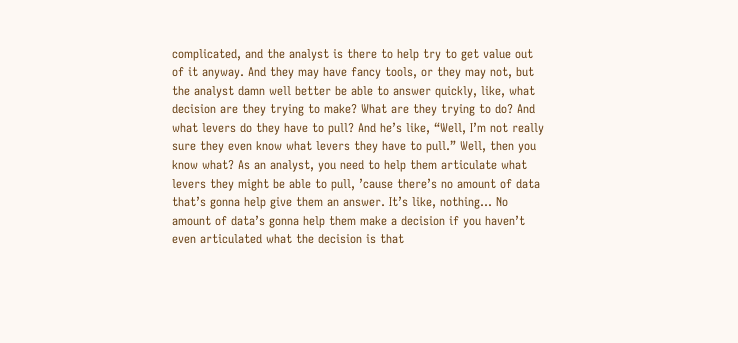complicated, and the analyst is there to help try to get value out of it anyway. And they may have fancy tools, or they may not, but the analyst damn well better be able to answer quickly, like, what decision are they trying to make? What are they trying to do? And what levers do they have to pull? And he’s like, “Well, I’m not really sure they even know what levers they have to pull.” Well, then you know what? As an analyst, you need to help them articulate what levers they might be able to pull, ’cause there’s no amount of data that’s gonna help give them an answer. It’s like, nothing… No amount of data’s gonna help them make a decision if you haven’t even articulated what the decision is that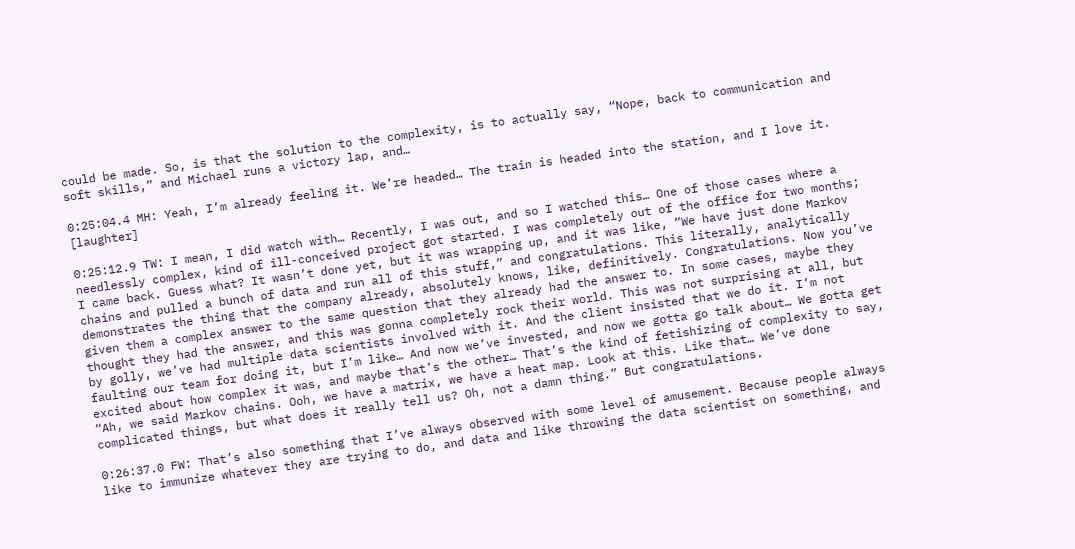could be made. So, is that the solution to the complexity, is to actually say, “Nope, back to communication and soft skills,” and Michael runs a victory lap, and…

0:25:04.4 MH: Yeah, I’m already feeling it. We’re headed… The train is headed into the station, and I love it. [laughter]

0:25:12.9 TW: I mean, I did watch with… Recently, I was out, and so I watched this… One of those cases where a needlessly complex, kind of ill-conceived project got started. I was completely out of the office for two months; I came back. Guess what? It wasn’t done yet, but it was wrapping up, and it was like, “We have just done Markov chains and pulled a bunch of data and run all of this stuff,” and congratulations. This literally, analytically demonstrates the thing that the company already, absolutely knows, like, definitively. Congratulations. Now you’ve given them a complex answer to the same question that they already had the answer to. In some cases, maybe they thought they had the answer, and this was gonna completely rock their world. This was not surprising at all, but by golly, we’ve had multiple data scientists involved with it. And the client insisted that we do it. I’m not faulting our team for doing it, but I’m like… And now we’ve invested, and now we gotta go talk about… We gotta get excited about how complex it was, and maybe that’s the other… That’s the kind of fetishizing of complexity to say, “Ah, we said Markov chains. Ooh, we have a matrix, we have a heat map. Look at this. Like that… We’ve done complicated things, but what does it really tell us? Oh, not a damn thing.” But congratulations.

0:26:37.0 FW: That’s also something that I’ve always observed with some level of amusement. Because people always like to immunize whatever they are trying to do, and data and like throwing the data scientist on something, and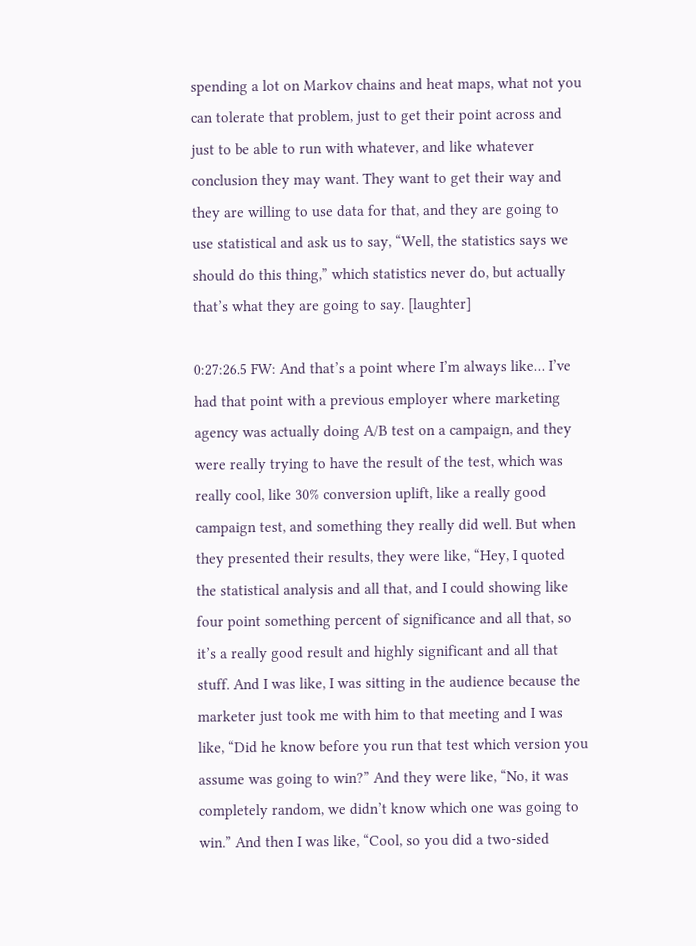spending a lot on Markov chains and heat maps, what not you can tolerate that problem, just to get their point across and just to be able to run with whatever, and like whatever conclusion they may want. They want to get their way and they are willing to use data for that, and they are going to use statistical and ask us to say, “Well, the statistics says we should do this thing,” which statistics never do, but actually that’s what they are going to say. [laughter]

0:27:26.5 FW: And that’s a point where I’m always like… I’ve had that point with a previous employer where marketing agency was actually doing A/B test on a campaign, and they were really trying to have the result of the test, which was really cool, like 30% conversion uplift, like a really good campaign test, and something they really did well. But when they presented their results, they were like, “Hey, I quoted the statistical analysis and all that, and I could showing like four point something percent of significance and all that, so it’s a really good result and highly significant and all that stuff. And I was like, I was sitting in the audience because the marketer just took me with him to that meeting and I was like, “Did he know before you run that test which version you assume was going to win?” And they were like, “No, it was completely random, we didn’t know which one was going to win.” And then I was like, “Cool, so you did a two-sided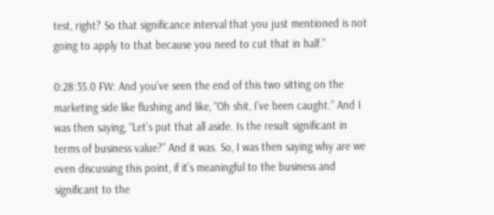test, right? So that significance interval that you just mentioned is not going to apply to that because you need to cut that in half.”

0:28:35.0 FW: And you’ve seen the end of this two sitting on the marketing side like flushing and like, “Oh shit, I’ve been caught.” And I was then saying, “Let’s put that all aside. Is the result significant in terms of business value?” And it was. So, I was then saying why are we even discussing this point, if it’s meaningful to the business and significant to the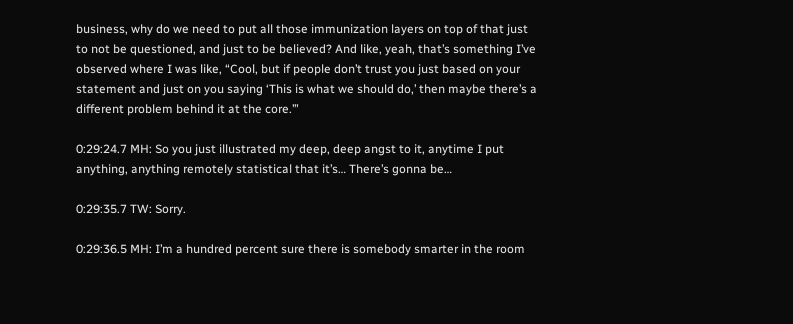business, why do we need to put all those immunization layers on top of that just to not be questioned, and just to be believed? And like, yeah, that’s something I’ve observed where I was like, “Cool, but if people don’t trust you just based on your statement and just on you saying ‘This is what we should do,’ then maybe there’s a different problem behind it at the core.’”

0:29:24.7 MH: So you just illustrated my deep, deep angst to it, anytime I put anything, anything remotely statistical that it’s… There’s gonna be…

0:29:35.7 TW: Sorry.

0:29:36.5 MH: I’m a hundred percent sure there is somebody smarter in the room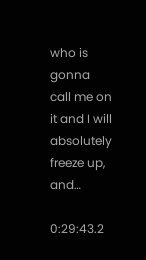who is gonna call me on it and I will absolutely freeze up, and…

0:29:43.2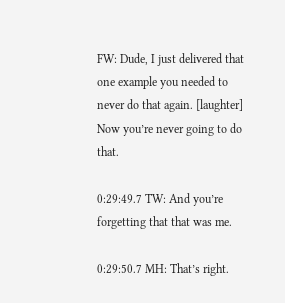FW: Dude, I just delivered that one example you needed to never do that again. [laughter] Now you’re never going to do that.

0:29:49.7 TW: And you’re forgetting that that was me.

0:29:50.7 MH: That’s right.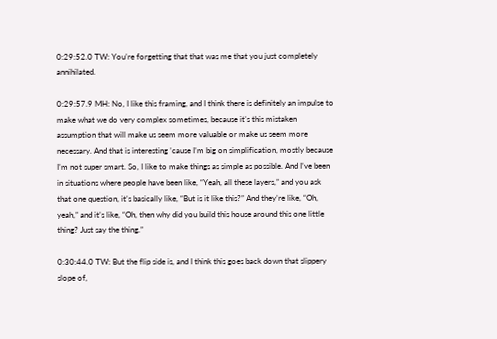0:29:52.0 TW: You’re forgetting that that was me that you just completely annihilated.

0:29:57.9 MH: No, I like this framing, and I think there is definitely an impulse to make what we do very complex sometimes, because it’s this mistaken assumption that will make us seem more valuable or make us seem more necessary. And that is interesting ’cause I’m big on simplification, mostly because I’m not super smart. So, I like to make things as simple as possible. And I’ve been in situations where people have been like, “Yeah, all these layers,” and you ask that one question, it’s basically like, “But is it like this?” And they’re like, “Oh, yeah,” and it’s like, “Oh, then why did you build this house around this one little thing? Just say the thing.”

0:30:44.0 TW: But the flip side is, and I think this goes back down that slippery slope of,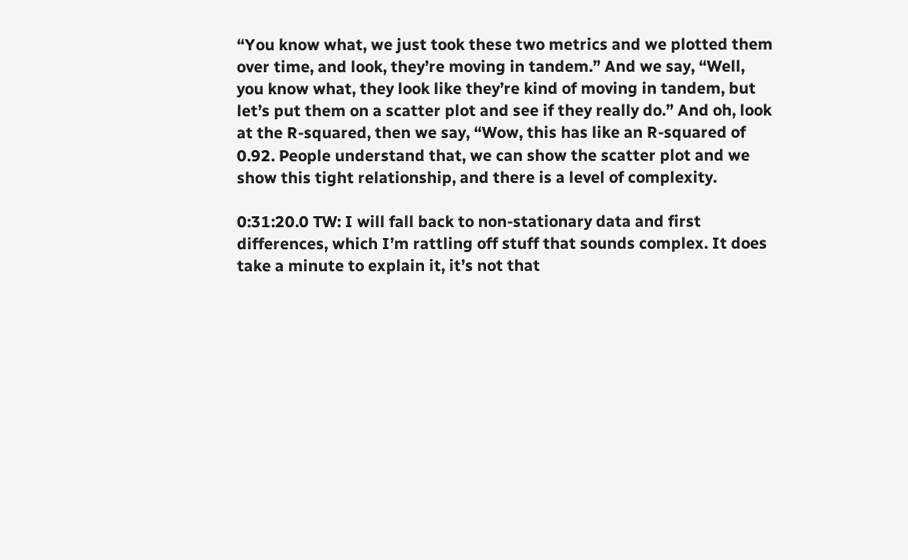“You know what, we just took these two metrics and we plotted them over time, and look, they’re moving in tandem.” And we say, “Well, you know what, they look like they’re kind of moving in tandem, but let’s put them on a scatter plot and see if they really do.” And oh, look at the R-squared, then we say, “Wow, this has like an R-squared of 0.92. People understand that, we can show the scatter plot and we show this tight relationship, and there is a level of complexity.

0:31:20.0 TW: I will fall back to non-stationary data and first differences, which I’m rattling off stuff that sounds complex. It does take a minute to explain it, it’s not that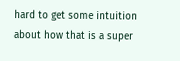hard to get some intuition about how that is a super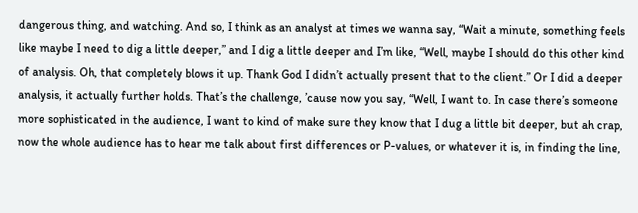dangerous thing, and watching. And so, I think as an analyst at times we wanna say, “Wait a minute, something feels like maybe I need to dig a little deeper,” and I dig a little deeper and I’m like, “Well, maybe I should do this other kind of analysis. Oh, that completely blows it up. Thank God I didn’t actually present that to the client.” Or I did a deeper analysis, it actually further holds. That’s the challenge, ’cause now you say, “Well, I want to. In case there’s someone more sophisticated in the audience, I want to kind of make sure they know that I dug a little bit deeper, but ah crap, now the whole audience has to hear me talk about first differences or P-values, or whatever it is, in finding the line,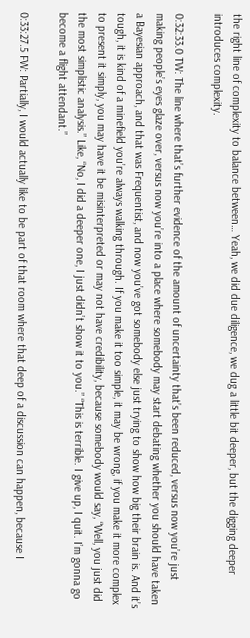the right line of complexity to balance between… Yeah, we did due diligence, we dug a little bit deeper, but the digging deeper introduces complexity.

0:32:33.0 TW: The line where that’s further evidence of the amount of uncertainty that’s been reduced, versus now you’re just making people’s eyes glaze over, versus now you’re into a place where somebody may start debating whether you should have taken a Bayesian approach, and that was Frequentist, and now you’ve got somebody else just trying to show how big their brain is. And it’s tough, it is kind of a minefield you’re always walking through. If you make it too simple, it may be wrong, if you make it more complex to present it simply, you may have it be misinterpreted or may not have credibility, because somebody would say, “Well, you just did the most simplistic analysis.” Like, “No, I did a deeper one, I just didn’t show it to you.” “This is terrible. I give up, I quit. I’m gonna go become a flight attendant.”

0:33:27.5 FW: Partially, I would actually like to be part of that room where that deep of a discussion can happen, because I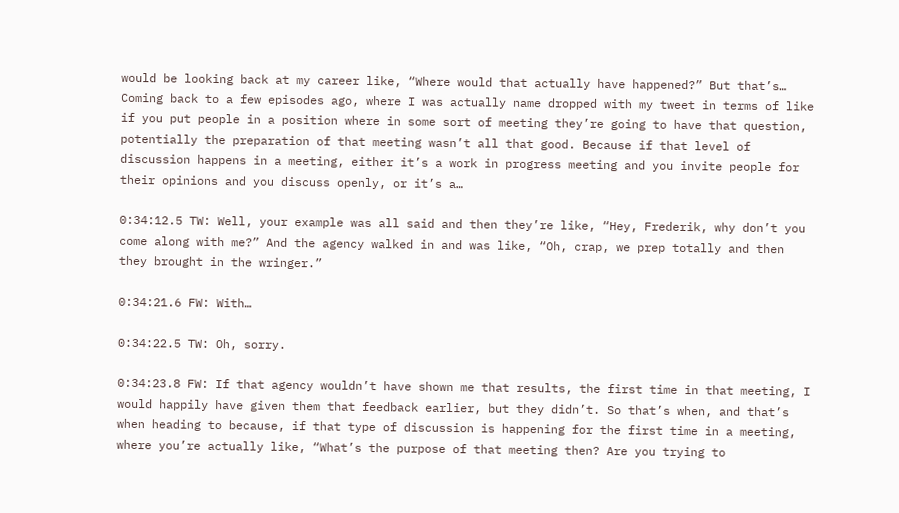would be looking back at my career like, “Where would that actually have happened?” But that’s… Coming back to a few episodes ago, where I was actually name dropped with my tweet in terms of like if you put people in a position where in some sort of meeting they’re going to have that question, potentially the preparation of that meeting wasn’t all that good. Because if that level of discussion happens in a meeting, either it’s a work in progress meeting and you invite people for their opinions and you discuss openly, or it’s a…

0:34:12.5 TW: Well, your example was all said and then they’re like, “Hey, Frederik, why don’t you come along with me?” And the agency walked in and was like, “Oh, crap, we prep totally and then they brought in the wringer.”

0:34:21.6 FW: With…

0:34:22.5 TW: Oh, sorry.

0:34:23.8 FW: If that agency wouldn’t have shown me that results, the first time in that meeting, I would happily have given them that feedback earlier, but they didn’t. So that’s when, and that’s when heading to because, if that type of discussion is happening for the first time in a meeting, where you’re actually like, “What’s the purpose of that meeting then? Are you trying to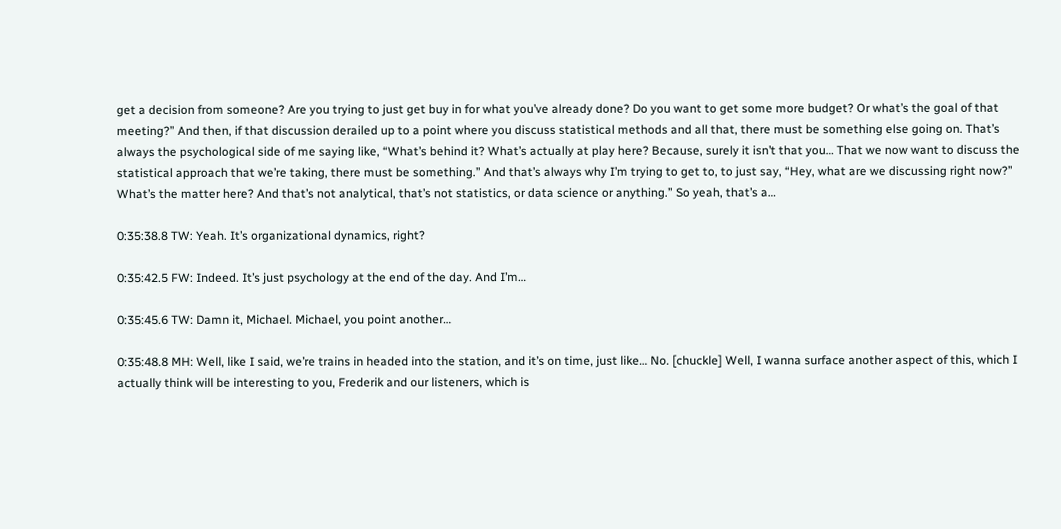get a decision from someone? Are you trying to just get buy in for what you’ve already done? Do you want to get some more budget? Or what’s the goal of that meeting?” And then, if that discussion derailed up to a point where you discuss statistical methods and all that, there must be something else going on. That’s always the psychological side of me saying like, “What’s behind it? What’s actually at play here? Because, surely it isn’t that you… That we now want to discuss the statistical approach that we’re taking, there must be something.” And that’s always why I’m trying to get to, to just say, “Hey, what are we discussing right now?” What’s the matter here? And that’s not analytical, that’s not statistics, or data science or anything.” So yeah, that’s a…

0:35:38.8 TW: Yeah. It’s organizational dynamics, right?

0:35:42.5 FW: Indeed. It’s just psychology at the end of the day. And I’m…

0:35:45.6 TW: Damn it, Michael. Michael, you point another…

0:35:48.8 MH: Well, like I said, we’re trains in headed into the station, and it’s on time, just like… No. [chuckle] Well, I wanna surface another aspect of this, which I actually think will be interesting to you, Frederik and our listeners, which is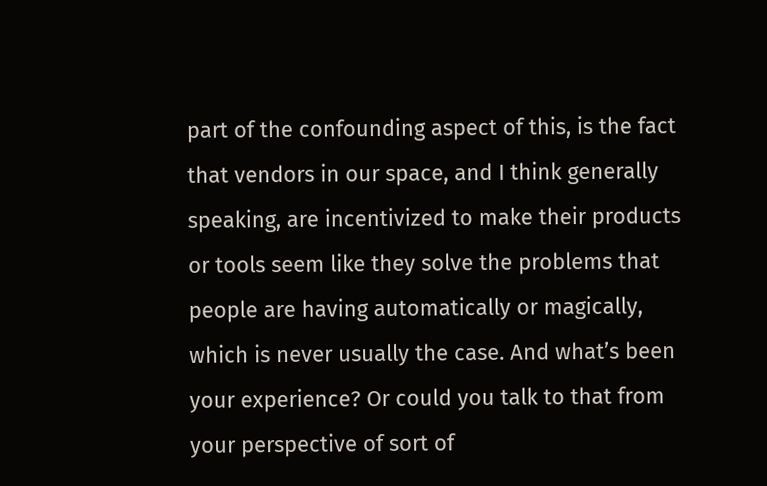part of the confounding aspect of this, is the fact that vendors in our space, and I think generally speaking, are incentivized to make their products or tools seem like they solve the problems that people are having automatically or magically, which is never usually the case. And what’s been your experience? Or could you talk to that from your perspective of sort of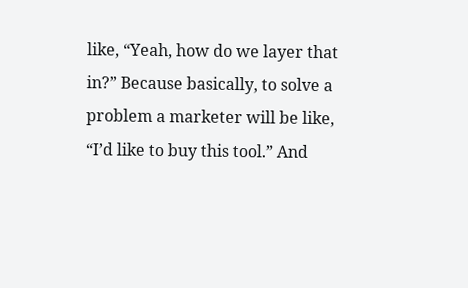like, “Yeah, how do we layer that in?” Because basically, to solve a problem a marketer will be like, “I’d like to buy this tool.” And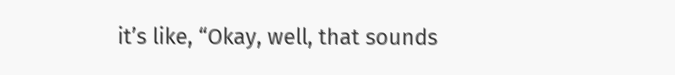it’s like, “Okay, well, that sounds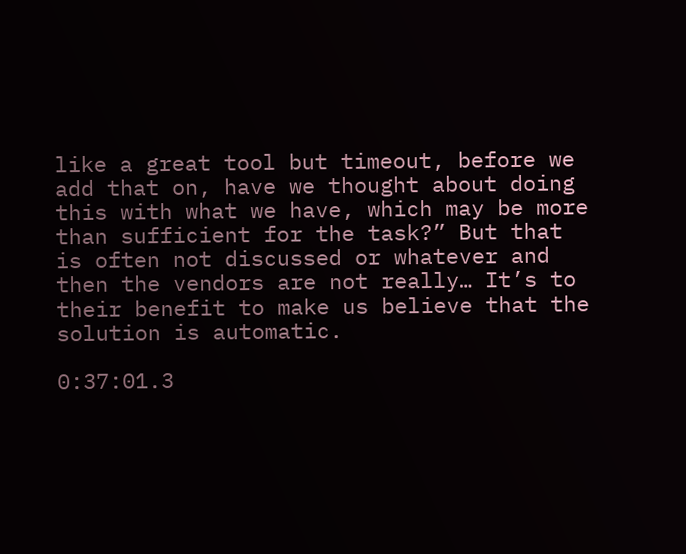like a great tool but timeout, before we add that on, have we thought about doing this with what we have, which may be more than sufficient for the task?” But that is often not discussed or whatever and then the vendors are not really… It’s to their benefit to make us believe that the solution is automatic.

0:37:01.3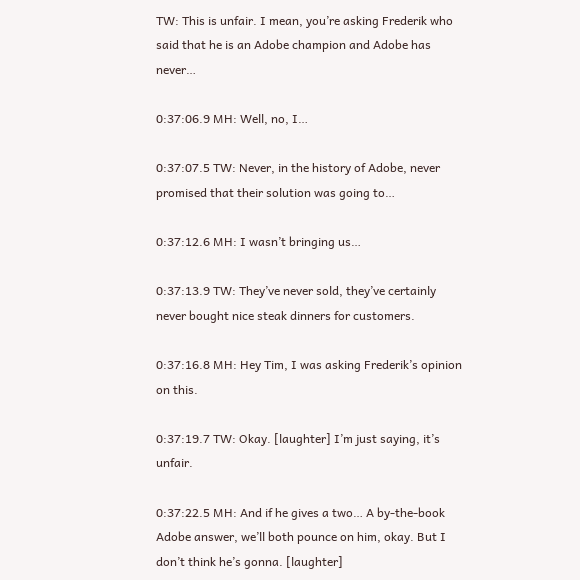TW: This is unfair. I mean, you’re asking Frederik who said that he is an Adobe champion and Adobe has never…

0:37:06.9 MH: Well, no, I…

0:37:07.5 TW: Never, in the history of Adobe, never promised that their solution was going to…

0:37:12.6 MH: I wasn’t bringing us…

0:37:13.9 TW: They’ve never sold, they’ve certainly never bought nice steak dinners for customers.

0:37:16.8 MH: Hey Tim, I was asking Frederik’s opinion on this.

0:37:19.7 TW: Okay. [laughter] I’m just saying, it’s unfair.

0:37:22.5 MH: And if he gives a two… A by-the-book Adobe answer, we’ll both pounce on him, okay. But I don’t think he’s gonna. [laughter]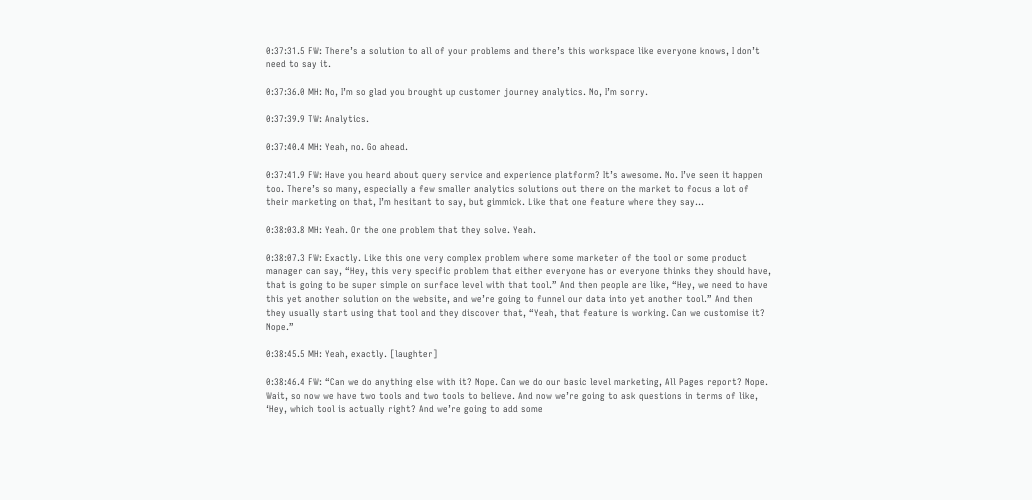0:37:31.5 FW: There’s a solution to all of your problems and there’s this workspace like everyone knows, I don’t need to say it.

0:37:36.0 MH: No, I’m so glad you brought up customer journey analytics. No, I’m sorry.

0:37:39.9 TW: Analytics.

0:37:40.4 MH: Yeah, no. Go ahead.

0:37:41.9 FW: Have you heard about query service and experience platform? It’s awesome. No. I’ve seen it happen too. There’s so many, especially a few smaller analytics solutions out there on the market to focus a lot of their marketing on that, I’m hesitant to say, but gimmick. Like that one feature where they say…

0:38:03.8 MH: Yeah. Or the one problem that they solve. Yeah.

0:38:07.3 FW: Exactly. Like this one very complex problem where some marketer of the tool or some product manager can say, “Hey, this very specific problem that either everyone has or everyone thinks they should have, that is going to be super simple on surface level with that tool.” And then people are like, “Hey, we need to have this yet another solution on the website, and we’re going to funnel our data into yet another tool.” And then they usually start using that tool and they discover that, “Yeah, that feature is working. Can we customise it? Nope.”

0:38:45.5 MH: Yeah, exactly. [laughter]

0:38:46.4 FW: “Can we do anything else with it? Nope. Can we do our basic level marketing, All Pages report? Nope. Wait, so now we have two tools and two tools to believe. And now we’re going to ask questions in terms of like, ‘Hey, which tool is actually right? And we’re going to add some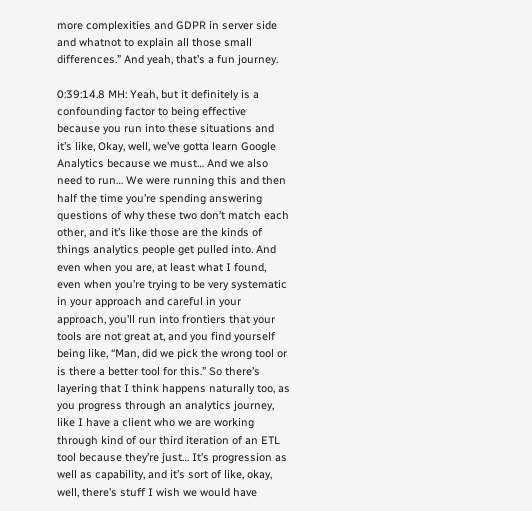more complexities and GDPR in server side and whatnot to explain all those small differences.” And yeah, that’s a fun journey.

0:39:14.8 MH: Yeah, but it definitely is a confounding factor to being effective because you run into these situations and it’s like, Okay, well, we’ve gotta learn Google Analytics because we must… And we also need to run… We were running this and then half the time you’re spending answering questions of why these two don’t match each other, and it’s like those are the kinds of things analytics people get pulled into. And even when you are, at least what I found, even when you’re trying to be very systematic in your approach and careful in your approach, you’ll run into frontiers that your tools are not great at, and you find yourself being like, “Man, did we pick the wrong tool or is there a better tool for this.” So there’s layering that I think happens naturally too, as you progress through an analytics journey, like I have a client who we are working through kind of our third iteration of an ETL tool because they’re just… It’s progression as well as capability, and it’s sort of like, okay, well, there’s stuff I wish we would have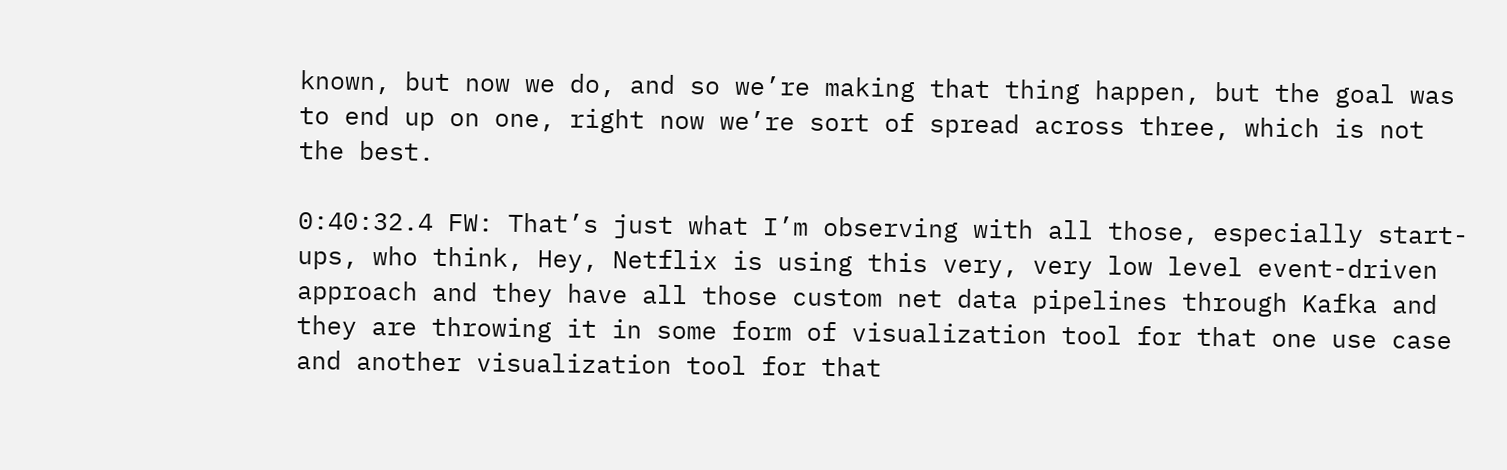known, but now we do, and so we’re making that thing happen, but the goal was to end up on one, right now we’re sort of spread across three, which is not the best.

0:40:32.4 FW: That’s just what I’m observing with all those, especially start-ups, who think, Hey, Netflix is using this very, very low level event-driven approach and they have all those custom net data pipelines through Kafka and they are throwing it in some form of visualization tool for that one use case and another visualization tool for that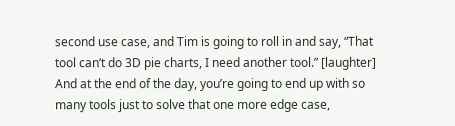second use case, and Tim is going to roll in and say, “That tool can’t do 3D pie charts, I need another tool.” [laughter] And at the end of the day, you’re going to end up with so many tools just to solve that one more edge case,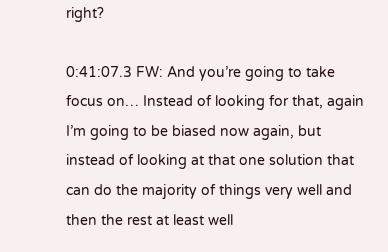right?

0:41:07.3 FW: And you’re going to take focus on… Instead of looking for that, again I’m going to be biased now again, but instead of looking at that one solution that can do the majority of things very well and then the rest at least well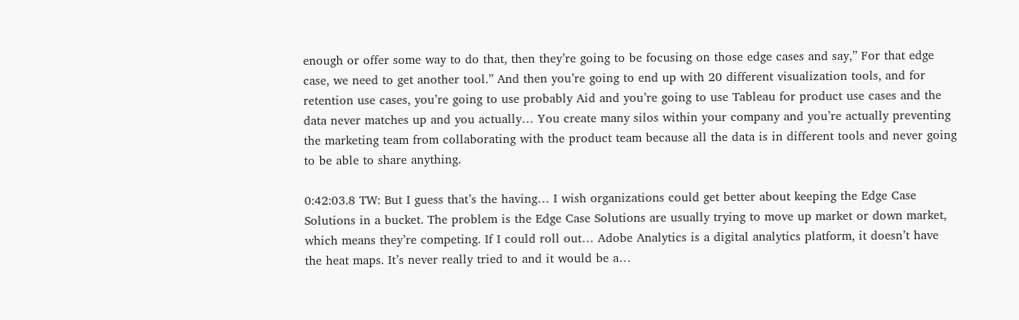enough or offer some way to do that, then they’re going to be focusing on those edge cases and say,” For that edge case, we need to get another tool.” And then you’re going to end up with 20 different visualization tools, and for retention use cases, you’re going to use probably Aid and you’re going to use Tableau for product use cases and the data never matches up and you actually… You create many silos within your company and you’re actually preventing the marketing team from collaborating with the product team because all the data is in different tools and never going to be able to share anything.

0:42:03.8 TW: But I guess that’s the having… I wish organizations could get better about keeping the Edge Case Solutions in a bucket. The problem is the Edge Case Solutions are usually trying to move up market or down market, which means they’re competing. If I could roll out… Adobe Analytics is a digital analytics platform, it doesn’t have the heat maps. It’s never really tried to and it would be a…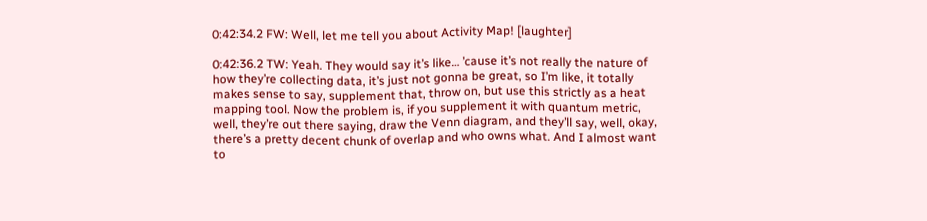0:42:34.2 FW: Well, let me tell you about Activity Map! [laughter]

0:42:36.2 TW: Yeah. They would say it’s like… ’cause it’s not really the nature of how they’re collecting data, it’s just not gonna be great, so I’m like, it totally makes sense to say, supplement that, throw on, but use this strictly as a heat mapping tool. Now the problem is, if you supplement it with quantum metric, well, they’re out there saying, draw the Venn diagram, and they’ll say, well, okay, there’s a pretty decent chunk of overlap and who owns what. And I almost want to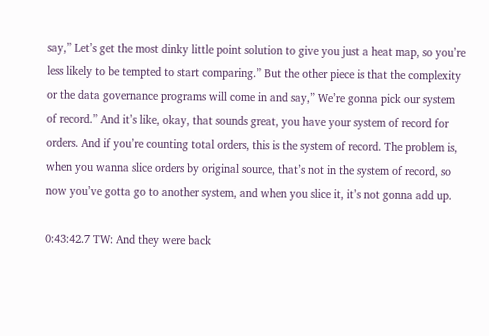say,” Let’s get the most dinky little point solution to give you just a heat map, so you’re less likely to be tempted to start comparing.” But the other piece is that the complexity or the data governance programs will come in and say,” We’re gonna pick our system of record.” And it’s like, okay, that sounds great, you have your system of record for orders. And if you’re counting total orders, this is the system of record. The problem is, when you wanna slice orders by original source, that’s not in the system of record, so now you’ve gotta go to another system, and when you slice it, it’s not gonna add up.

0:43:42.7 TW: And they were back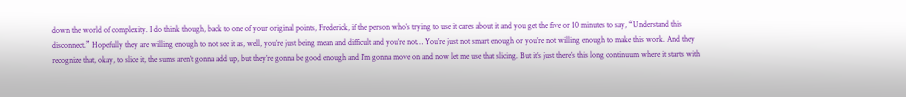down the world of complexity. I do think though, back to one of your original points, Frederick, if the person who’s trying to use it cares about it and you get the five or 10 minutes to say, “Understand this disconnect.” Hopefully they are willing enough to not see it as, well, you’re just being mean and difficult and you’re not… You’re just not smart enough or you’re not willing enough to make this work. And they recognize that, okay, to slice it, the sums aren’t gonna add up, but they’re gonna be good enough and I’m gonna move on and now let me use that slicing. But it’s just there’s this long continuum where it starts with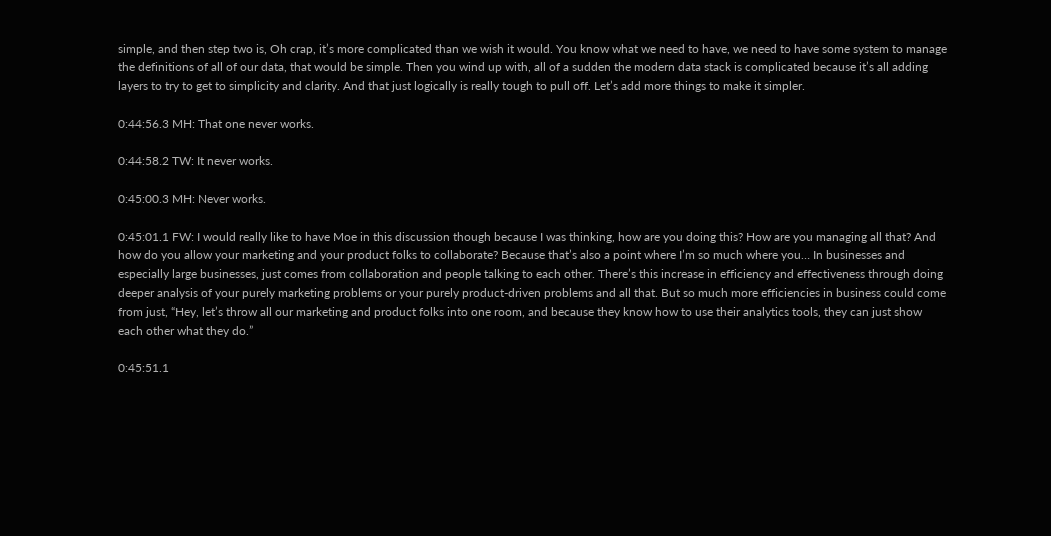simple, and then step two is, Oh crap, it’s more complicated than we wish it would. You know what we need to have, we need to have some system to manage the definitions of all of our data, that would be simple. Then you wind up with, all of a sudden the modern data stack is complicated because it’s all adding layers to try to get to simplicity and clarity. And that just logically is really tough to pull off. Let’s add more things to make it simpler.

0:44:56.3 MH: That one never works.

0:44:58.2 TW: It never works.

0:45:00.3 MH: Never works.

0:45:01.1 FW: I would really like to have Moe in this discussion though because I was thinking, how are you doing this? How are you managing all that? And how do you allow your marketing and your product folks to collaborate? Because that’s also a point where I’m so much where you… In businesses and especially large businesses, just comes from collaboration and people talking to each other. There’s this increase in efficiency and effectiveness through doing deeper analysis of your purely marketing problems or your purely product-driven problems and all that. But so much more efficiencies in business could come from just, “Hey, let’s throw all our marketing and product folks into one room, and because they know how to use their analytics tools, they can just show each other what they do.”

0:45:51.1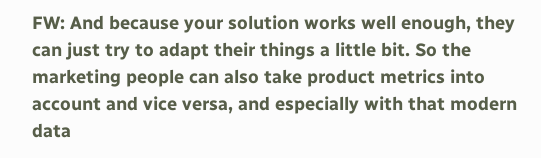FW: And because your solution works well enough, they can just try to adapt their things a little bit. So the marketing people can also take product metrics into account and vice versa, and especially with that modern data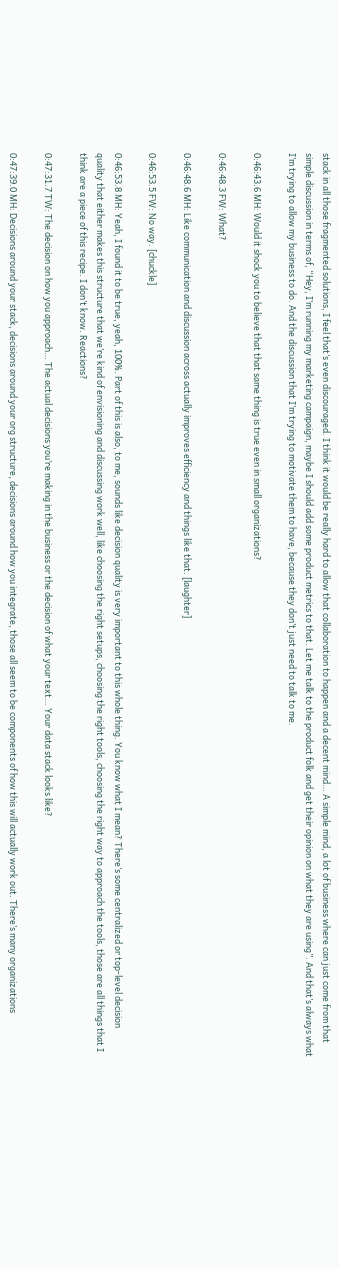stack in all those fragmented solutions, I feel that’s even discouraged. I think it would be really hard to allow that collaboration to happen and a decent mind… A simple mind, a lot of business where can just come from that simple discussion in terms of, “Hey, I’m running my marketing campaign, maybe I should add some product metrics to that. Let me talk to the product folk and get their opinion on what they are using”. And that’s always what I’m trying to allow my business to do. And the discussion that I’m trying to motivate them to have, because they don’t just need to talk to me.

0:46:43.6 MH: Would it shock you to believe that that same thing is true even in small organizations?

0:46:48.3 FW: What?

0:46:48.6 MH: Like communication and discussion across actually improves efficiency and things like that. [laughter]

0:46:53.5 FW: No way. [chuckle]

0:46:53.8 MH: Yeah, I found it to be true, yeah, 100%. Part of this is also, to me, sounds like decision quality is very important to this whole thing. You know what I mean? There’s some centralized or top-level decision quality that either makes this structure that we’re kind of envisioning and discussing work well, like choosing the right setups, choosing the right tools, choosing the right way to approach the tools, those are all things that I think are a piece of this recipe. I don’t know. Reactions?

0:47:31.7 TW: The decision on how you approach… The actual decisions you’re making in the business or the decision of what your text… Your data stack looks like?

0:47:39.0 MH: Decisions around your stack, decisions around your org structure, decisions around how you integrate, those all seem to be components of how this will actually work out. There’s many organizations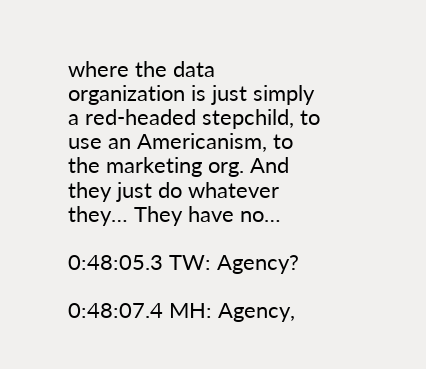where the data organization is just simply a red-headed stepchild, to use an Americanism, to the marketing org. And they just do whatever they… They have no…

0:48:05.3 TW: Agency?

0:48:07.4 MH: Agency,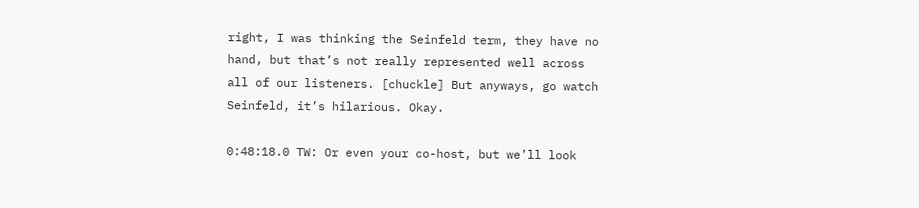right, I was thinking the Seinfeld term, they have no hand, but that’s not really represented well across all of our listeners. [chuckle] But anyways, go watch Seinfeld, it’s hilarious. Okay.

0:48:18.0 TW: Or even your co-host, but we’ll look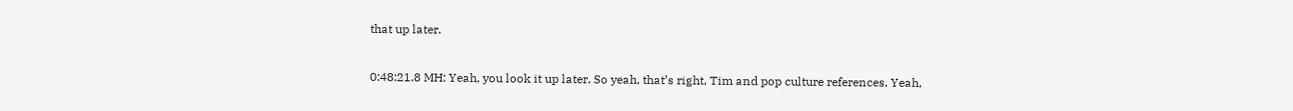that up later.

0:48:21.8 MH: Yeah, you look it up later. So yeah, that’s right, Tim and pop culture references. Yeah,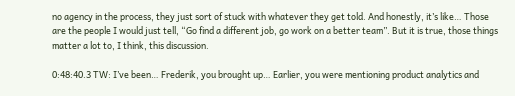no agency in the process, they just sort of stuck with whatever they get told. And honestly, it’s like… Those are the people I would just tell, “Go find a different job, go work on a better team”. But it is true, those things matter a lot to, I think, this discussion.

0:48:40.3 TW: I’ve been… Frederik, you brought up… Earlier, you were mentioning product analytics and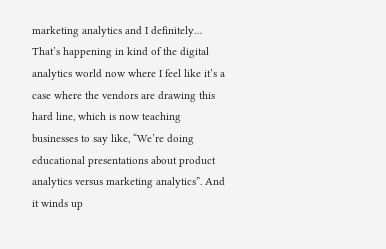marketing analytics and I definitely… That’s happening in kind of the digital analytics world now where I feel like it’s a case where the vendors are drawing this hard line, which is now teaching businesses to say like, “We’re doing educational presentations about product analytics versus marketing analytics”. And it winds up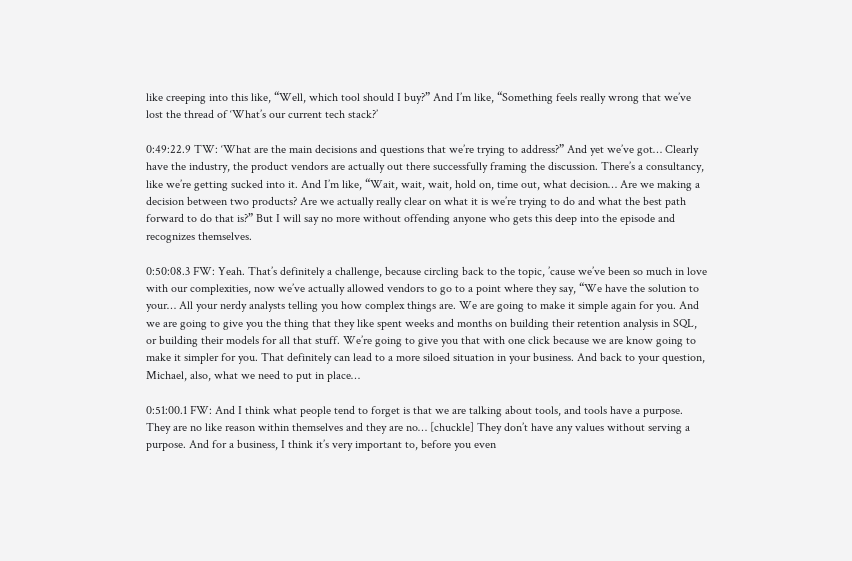like creeping into this like, “Well, which tool should I buy?” And I’m like, “Something feels really wrong that we’ve lost the thread of ‘What’s our current tech stack?’

0:49:22.9 TW: ‘What are the main decisions and questions that we’re trying to address?” And yet we’ve got… Clearly have the industry, the product vendors are actually out there successfully framing the discussion. There’s a consultancy, like we’re getting sucked into it. And I’m like, “Wait, wait, wait, hold on, time out, what decision… Are we making a decision between two products? Are we actually really clear on what it is we’re trying to do and what the best path forward to do that is?” But I will say no more without offending anyone who gets this deep into the episode and recognizes themselves.

0:50:08.3 FW: Yeah. That’s definitely a challenge, because circling back to the topic, ’cause we’ve been so much in love with our complexities, now we’ve actually allowed vendors to go to a point where they say, “We have the solution to your… All your nerdy analysts telling you how complex things are. We are going to make it simple again for you. And we are going to give you the thing that they like spent weeks and months on building their retention analysis in SQL, or building their models for all that stuff. We’re going to give you that with one click because we are know going to make it simpler for you. That definitely can lead to a more siloed situation in your business. And back to your question, Michael, also, what we need to put in place…

0:51:00.1 FW: And I think what people tend to forget is that we are talking about tools, and tools have a purpose. They are no like reason within themselves and they are no… [chuckle] They don’t have any values without serving a purpose. And for a business, I think it’s very important to, before you even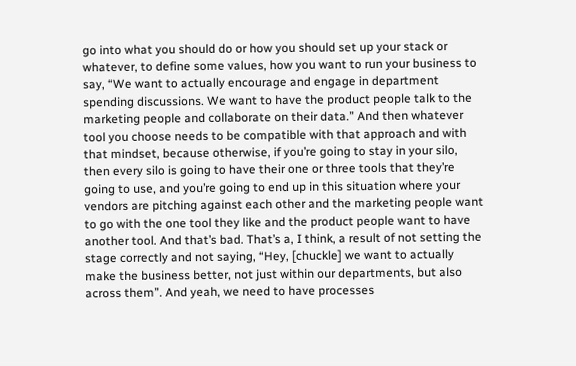go into what you should do or how you should set up your stack or whatever, to define some values, how you want to run your business to say, “We want to actually encourage and engage in department spending discussions. We want to have the product people talk to the marketing people and collaborate on their data.” And then whatever tool you choose needs to be compatible with that approach and with that mindset, because otherwise, if you’re going to stay in your silo, then every silo is going to have their one or three tools that they’re going to use, and you’re going to end up in this situation where your vendors are pitching against each other and the marketing people want to go with the one tool they like and the product people want to have another tool. And that’s bad. That’s a, I think, a result of not setting the stage correctly and not saying, “Hey, [chuckle] we want to actually make the business better, not just within our departments, but also across them”. And yeah, we need to have processes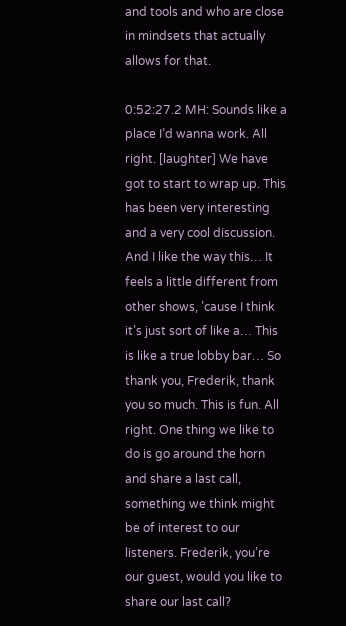and tools and who are close in mindsets that actually allows for that.

0:52:27.2 MH: Sounds like a place I’d wanna work. All right. [laughter] We have got to start to wrap up. This has been very interesting and a very cool discussion. And I like the way this… It feels a little different from other shows, ’cause I think it’s just sort of like a… This is like a true lobby bar… So thank you, Frederik, thank you so much. This is fun. All right. One thing we like to do is go around the horn and share a last call, something we think might be of interest to our listeners. Frederik, you’re our guest, would you like to share our last call?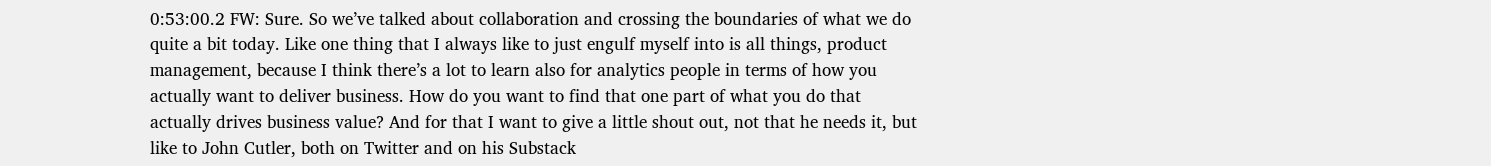0:53:00.2 FW: Sure. So we’ve talked about collaboration and crossing the boundaries of what we do quite a bit today. Like one thing that I always like to just engulf myself into is all things, product management, because I think there’s a lot to learn also for analytics people in terms of how you actually want to deliver business. How do you want to find that one part of what you do that actually drives business value? And for that I want to give a little shout out, not that he needs it, but like to John Cutler, both on Twitter and on his Substack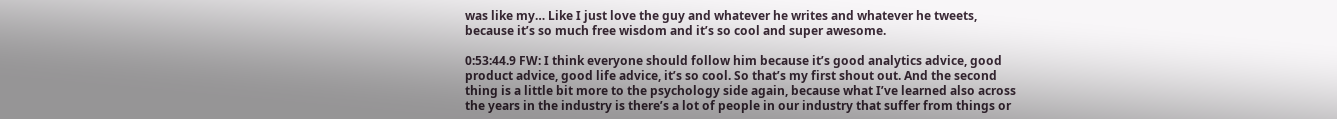was like my… Like I just love the guy and whatever he writes and whatever he tweets, because it’s so much free wisdom and it’s so cool and super awesome.

0:53:44.9 FW: I think everyone should follow him because it’s good analytics advice, good product advice, good life advice, it’s so cool. So that’s my first shout out. And the second thing is a little bit more to the psychology side again, because what I’ve learned also across the years in the industry is there’s a lot of people in our industry that suffer from things or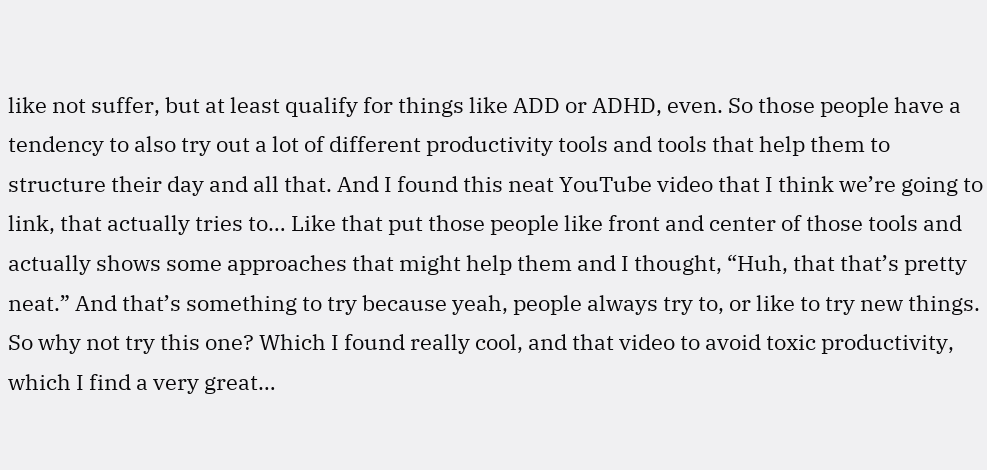like not suffer, but at least qualify for things like ADD or ADHD, even. So those people have a tendency to also try out a lot of different productivity tools and tools that help them to structure their day and all that. And I found this neat YouTube video that I think we’re going to link, that actually tries to… Like that put those people like front and center of those tools and actually shows some approaches that might help them and I thought, “Huh, that that’s pretty neat.” And that’s something to try because yeah, people always try to, or like to try new things. So why not try this one? Which I found really cool, and that video to avoid toxic productivity, which I find a very great…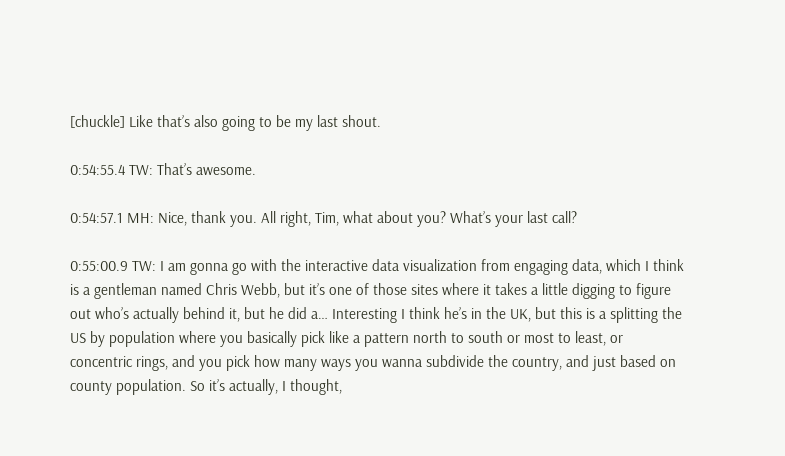[chuckle] Like that’s also going to be my last shout.

0:54:55.4 TW: That’s awesome.

0:54:57.1 MH: Nice, thank you. All right, Tim, what about you? What’s your last call?

0:55:00.9 TW: I am gonna go with the interactive data visualization from engaging data, which I think is a gentleman named Chris Webb, but it’s one of those sites where it takes a little digging to figure out who’s actually behind it, but he did a… Interesting I think he’s in the UK, but this is a splitting the US by population where you basically pick like a pattern north to south or most to least, or concentric rings, and you pick how many ways you wanna subdivide the country, and just based on county population. So it’s actually, I thought,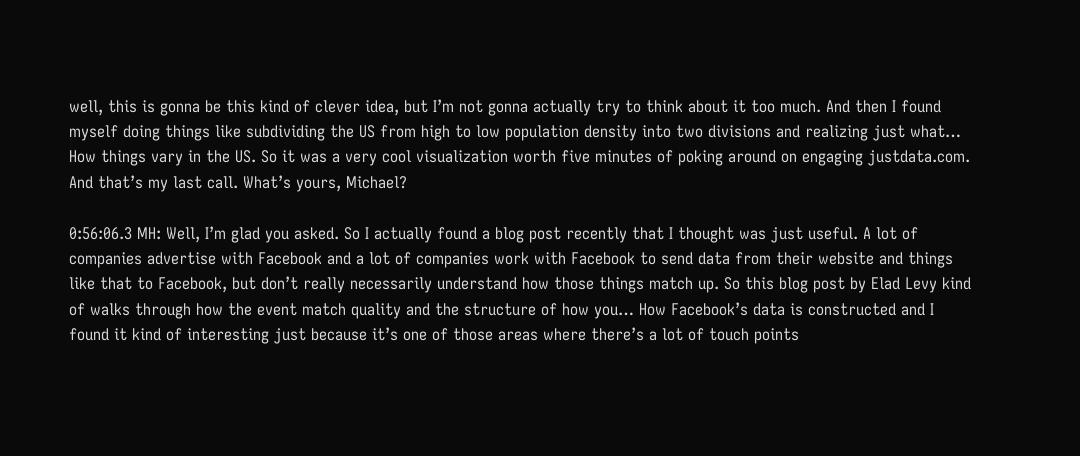well, this is gonna be this kind of clever idea, but I’m not gonna actually try to think about it too much. And then I found myself doing things like subdividing the US from high to low population density into two divisions and realizing just what… How things vary in the US. So it was a very cool visualization worth five minutes of poking around on engaging justdata.com. And that’s my last call. What’s yours, Michael?

0:56:06.3 MH: Well, I’m glad you asked. So I actually found a blog post recently that I thought was just useful. A lot of companies advertise with Facebook and a lot of companies work with Facebook to send data from their website and things like that to Facebook, but don’t really necessarily understand how those things match up. So this blog post by Elad Levy kind of walks through how the event match quality and the structure of how you… How Facebook’s data is constructed and I found it kind of interesting just because it’s one of those areas where there’s a lot of touch points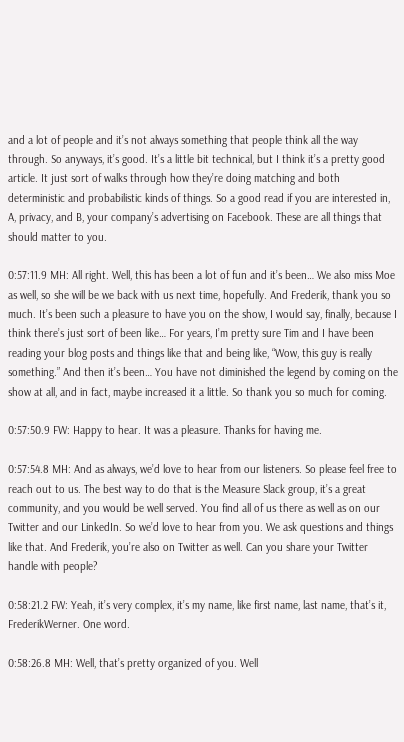and a lot of people and it’s not always something that people think all the way through. So anyways, it’s good. It’s a little bit technical, but I think it’s a pretty good article. It just sort of walks through how they’re doing matching and both deterministic and probabilistic kinds of things. So a good read if you are interested in, A, privacy, and B, your company’s advertising on Facebook. These are all things that should matter to you.

0:57:11.9 MH: All right. Well, this has been a lot of fun and it’s been… We also miss Moe as well, so she will be we back with us next time, hopefully. And Frederik, thank you so much. It’s been such a pleasure to have you on the show, I would say, finally, because I think there’s just sort of been like… For years, I’m pretty sure Tim and I have been reading your blog posts and things like that and being like, “Wow, this guy is really something.” And then it’s been… You have not diminished the legend by coming on the show at all, and in fact, maybe increased it a little. So thank you so much for coming.

0:57:50.9 FW: Happy to hear. It was a pleasure. Thanks for having me.

0:57:54.8 MH: And as always, we’d love to hear from our listeners. So please feel free to reach out to us. The best way to do that is the Measure Slack group, it’s a great community, and you would be well served. You find all of us there as well as on our Twitter and our LinkedIn. So we’d love to hear from you. We ask questions and things like that. And Frederik, you’re also on Twitter as well. Can you share your Twitter handle with people?

0:58:21.2 FW: Yeah, it’s very complex, it’s my name, like first name, last name, that’s it, FrederikWerner. One word.

0:58:26.8 MH: Well, that’s pretty organized of you. Well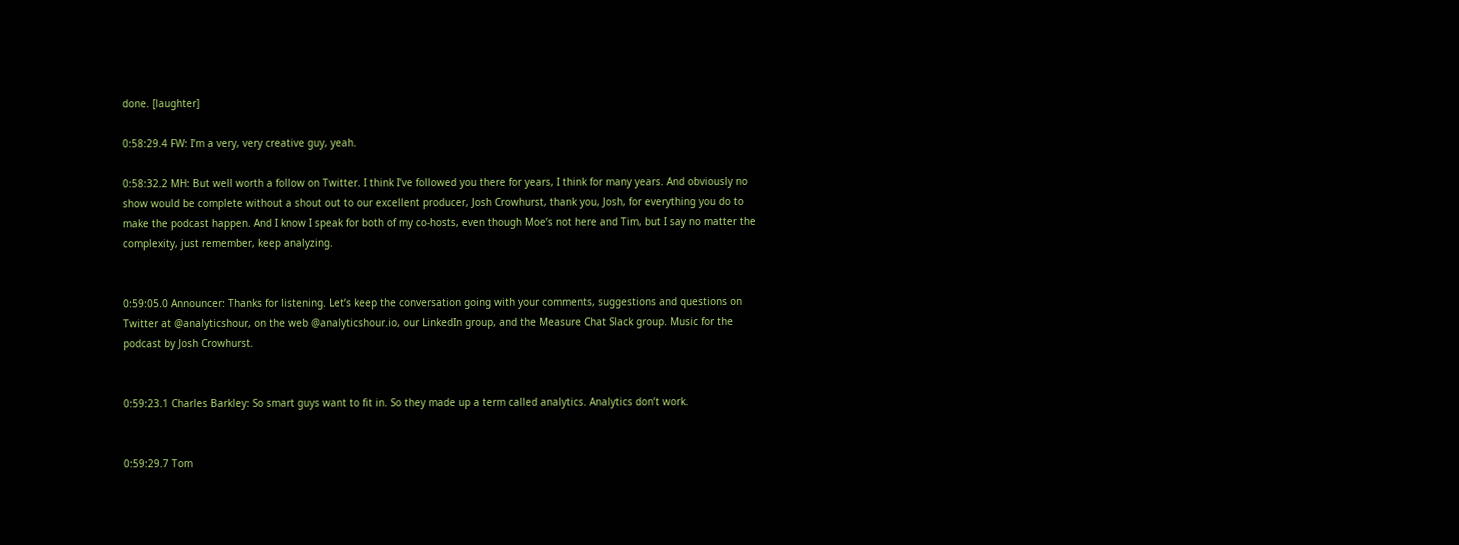done. [laughter]

0:58:29.4 FW: I’m a very, very creative guy, yeah.

0:58:32.2 MH: But well worth a follow on Twitter. I think I’ve followed you there for years, I think for many years. And obviously no show would be complete without a shout out to our excellent producer, Josh Crowhurst, thank you, Josh, for everything you do to make the podcast happen. And I know I speak for both of my co-hosts, even though Moe’s not here and Tim, but I say no matter the complexity, just remember, keep analyzing.


0:59:05.0 Announcer: Thanks for listening. Let’s keep the conversation going with your comments, suggestions and questions on Twitter at @analyticshour, on the web @analyticshour.io, our LinkedIn group, and the Measure Chat Slack group. Music for the podcast by Josh Crowhurst.


0:59:23.1 Charles Barkley: So smart guys want to fit in. So they made up a term called analytics. Analytics don’t work.


0:59:29.7 Tom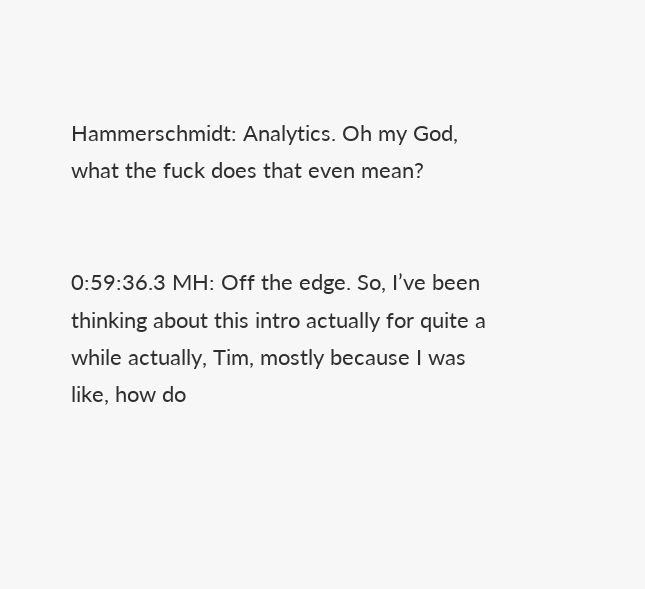Hammerschmidt: Analytics. Oh my God, what the fuck does that even mean?


0:59:36.3 MH: Off the edge. So, I’ve been thinking about this intro actually for quite a while actually, Tim, mostly because I was like, how do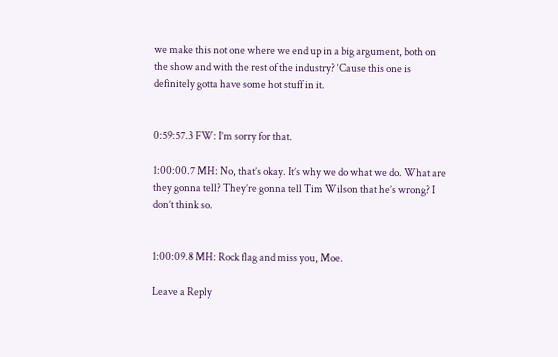we make this not one where we end up in a big argument, both on the show and with the rest of the industry? ‘Cause this one is definitely gotta have some hot stuff in it.


0:59:57.3 FW: I’m sorry for that.

1:00:00.7 MH: No, that’s okay. It’s why we do what we do. What are they gonna tell? They’re gonna tell Tim Wilson that he’s wrong? I don’t think so.


1:00:09.8 MH: Rock flag and miss you, Moe.

Leave a Reply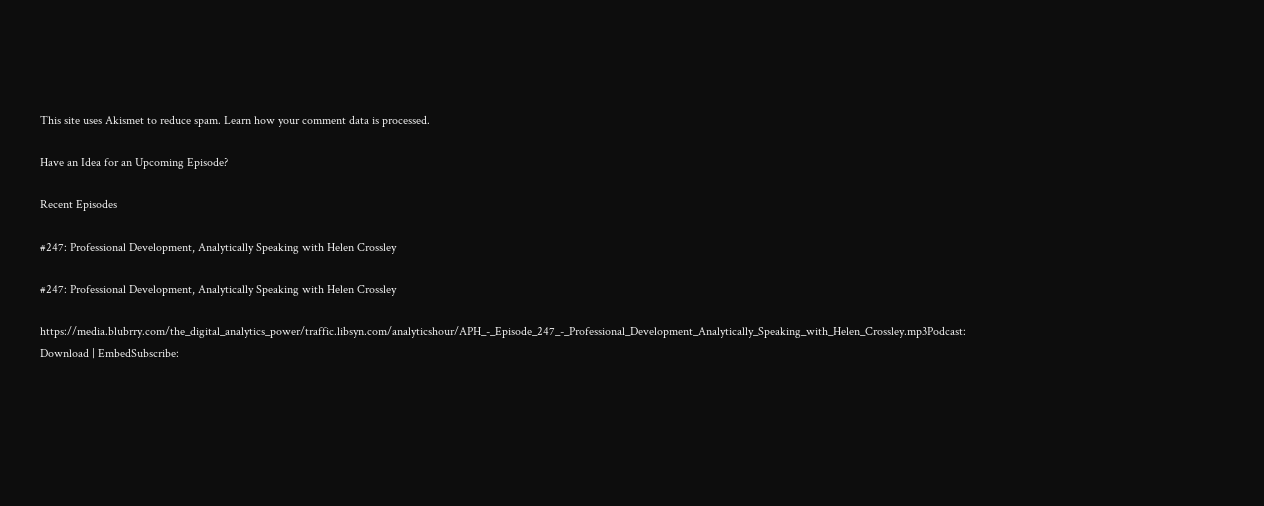This site uses Akismet to reduce spam. Learn how your comment data is processed.

Have an Idea for an Upcoming Episode?

Recent Episodes

#247: Professional Development, Analytically Speaking with Helen Crossley

#247: Professional Development, Analytically Speaking with Helen Crossley

https://media.blubrry.com/the_digital_analytics_power/traffic.libsyn.com/analyticshour/APH_-_Episode_247_-_Professional_Development_Analytically_Speaking_with_Helen_Crossley.mp3Podcast: Download | EmbedSubscribe: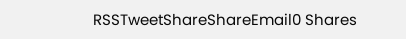RSSTweetShareShareEmail0 Shares